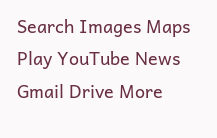Search Images Maps Play YouTube News Gmail Drive More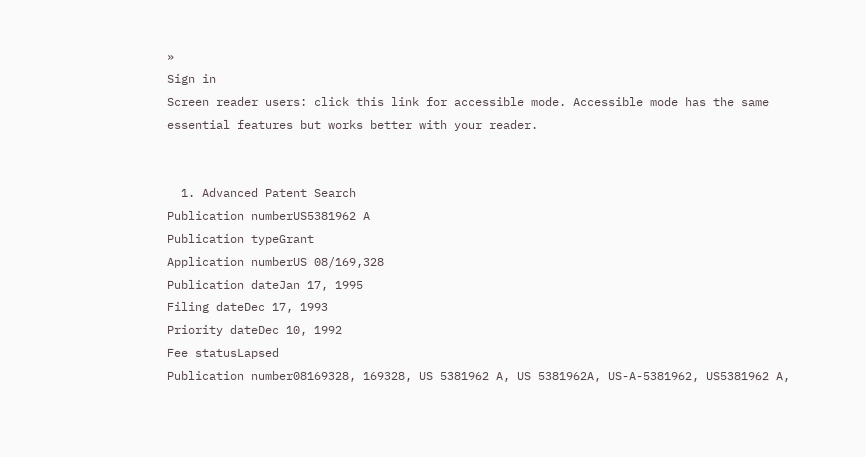»
Sign in
Screen reader users: click this link for accessible mode. Accessible mode has the same essential features but works better with your reader.


  1. Advanced Patent Search
Publication numberUS5381962 A
Publication typeGrant
Application numberUS 08/169,328
Publication dateJan 17, 1995
Filing dateDec 17, 1993
Priority dateDec 10, 1992
Fee statusLapsed
Publication number08169328, 169328, US 5381962 A, US 5381962A, US-A-5381962, US5381962 A,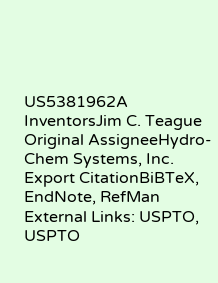US5381962A
InventorsJim C. Teague
Original AssigneeHydro-Chem Systems, Inc.
Export CitationBiBTeX, EndNote, RefMan
External Links: USPTO, USPTO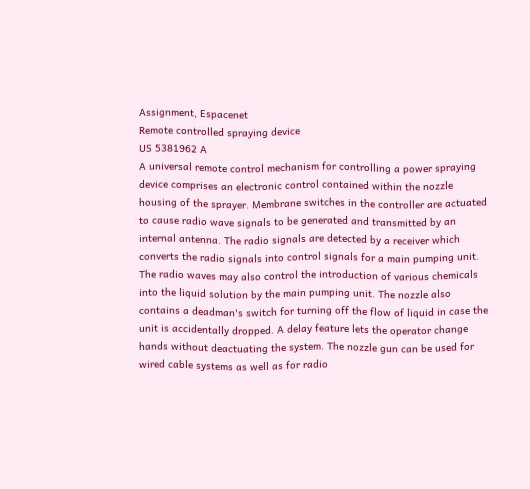Assignment, Espacenet
Remote controlled spraying device
US 5381962 A
A universal remote control mechanism for controlling a power spraying device comprises an electronic control contained within the nozzle housing of the sprayer. Membrane switches in the controller are actuated to cause radio wave signals to be generated and transmitted by an internal antenna. The radio signals are detected by a receiver which converts the radio signals into control signals for a main pumping unit. The radio waves may also control the introduction of various chemicals into the liquid solution by the main pumping unit. The nozzle also contains a deadman's switch for turning off the flow of liquid in case the unit is accidentally dropped. A delay feature lets the operator change hands without deactuating the system. The nozzle gun can be used for wired cable systems as well as for radio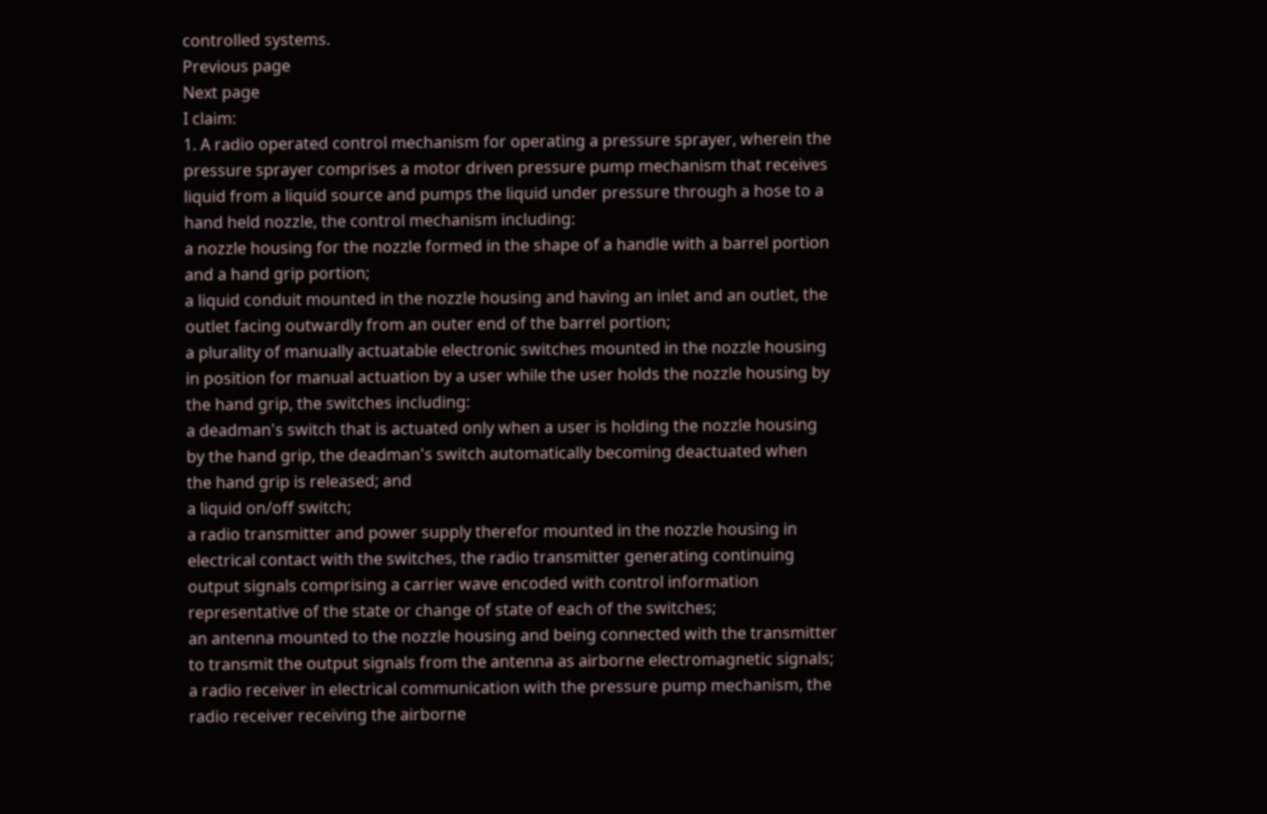controlled systems.
Previous page
Next page
I claim:
1. A radio operated control mechanism for operating a pressure sprayer, wherein the pressure sprayer comprises a motor driven pressure pump mechanism that receives liquid from a liquid source and pumps the liquid under pressure through a hose to a hand held nozzle, the control mechanism including:
a nozzle housing for the nozzle formed in the shape of a handle with a barrel portion and a hand grip portion;
a liquid conduit mounted in the nozzle housing and having an inlet and an outlet, the outlet facing outwardly from an outer end of the barrel portion;
a plurality of manually actuatable electronic switches mounted in the nozzle housing in position for manual actuation by a user while the user holds the nozzle housing by the hand grip, the switches including:
a deadman's switch that is actuated only when a user is holding the nozzle housing by the hand grip, the deadman's switch automatically becoming deactuated when the hand grip is released; and
a liquid on/off switch;
a radio transmitter and power supply therefor mounted in the nozzle housing in electrical contact with the switches, the radio transmitter generating continuing output signals comprising a carrier wave encoded with control information representative of the state or change of state of each of the switches;
an antenna mounted to the nozzle housing and being connected with the transmitter to transmit the output signals from the antenna as airborne electromagnetic signals;
a radio receiver in electrical communication with the pressure pump mechanism, the radio receiver receiving the airborne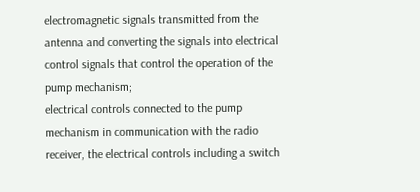electromagnetic signals transmitted from the antenna and converting the signals into electrical control signals that control the operation of the pump mechanism;
electrical controls connected to the pump mechanism in communication with the radio receiver, the electrical controls including a switch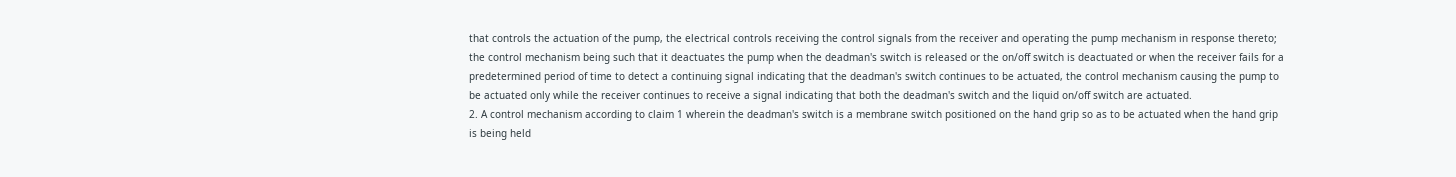that controls the actuation of the pump, the electrical controls receiving the control signals from the receiver and operating the pump mechanism in response thereto;
the control mechanism being such that it deactuates the pump when the deadman's switch is released or the on/off switch is deactuated or when the receiver fails for a predetermined period of time to detect a continuing signal indicating that the deadman's switch continues to be actuated, the control mechanism causing the pump to be actuated only while the receiver continues to receive a signal indicating that both the deadman's switch and the liquid on/off switch are actuated.
2. A control mechanism according to claim 1 wherein the deadman's switch is a membrane switch positioned on the hand grip so as to be actuated when the hand grip is being held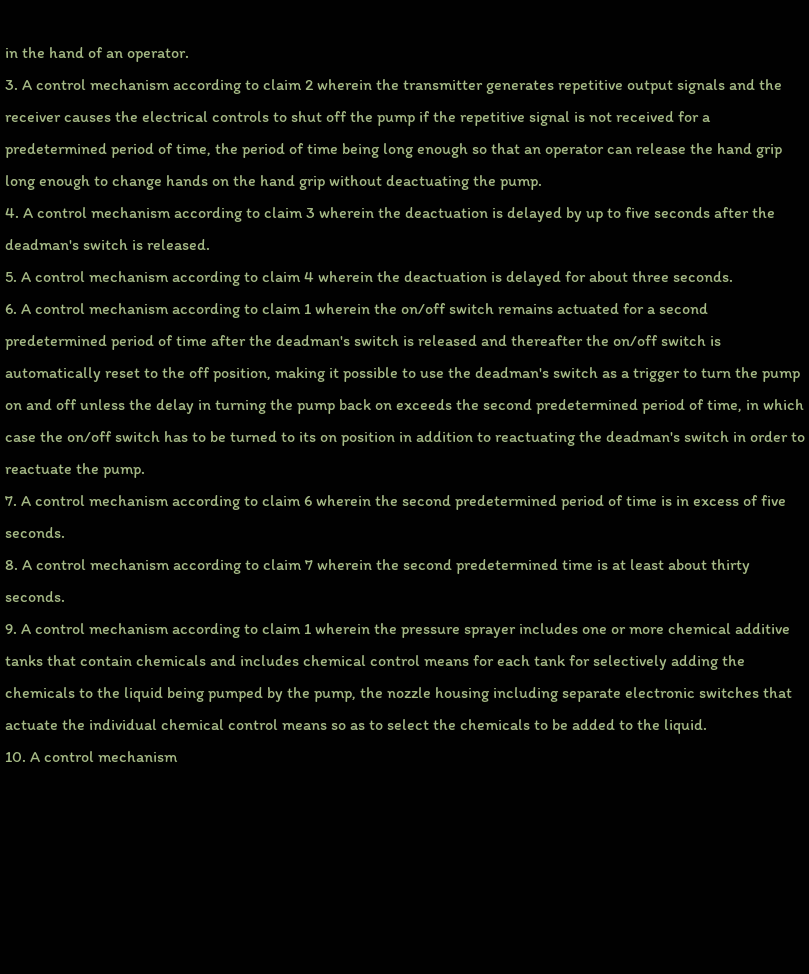in the hand of an operator.
3. A control mechanism according to claim 2 wherein the transmitter generates repetitive output signals and the receiver causes the electrical controls to shut off the pump if the repetitive signal is not received for a predetermined period of time, the period of time being long enough so that an operator can release the hand grip long enough to change hands on the hand grip without deactuating the pump.
4. A control mechanism according to claim 3 wherein the deactuation is delayed by up to five seconds after the deadman's switch is released.
5. A control mechanism according to claim 4 wherein the deactuation is delayed for about three seconds.
6. A control mechanism according to claim 1 wherein the on/off switch remains actuated for a second predetermined period of time after the deadman's switch is released and thereafter the on/off switch is automatically reset to the off position, making it possible to use the deadman's switch as a trigger to turn the pump on and off unless the delay in turning the pump back on exceeds the second predetermined period of time, in which case the on/off switch has to be turned to its on position in addition to reactuating the deadman's switch in order to reactuate the pump.
7. A control mechanism according to claim 6 wherein the second predetermined period of time is in excess of five seconds.
8. A control mechanism according to claim 7 wherein the second predetermined time is at least about thirty seconds.
9. A control mechanism according to claim 1 wherein the pressure sprayer includes one or more chemical additive tanks that contain chemicals and includes chemical control means for each tank for selectively adding the chemicals to the liquid being pumped by the pump, the nozzle housing including separate electronic switches that actuate the individual chemical control means so as to select the chemicals to be added to the liquid.
10. A control mechanism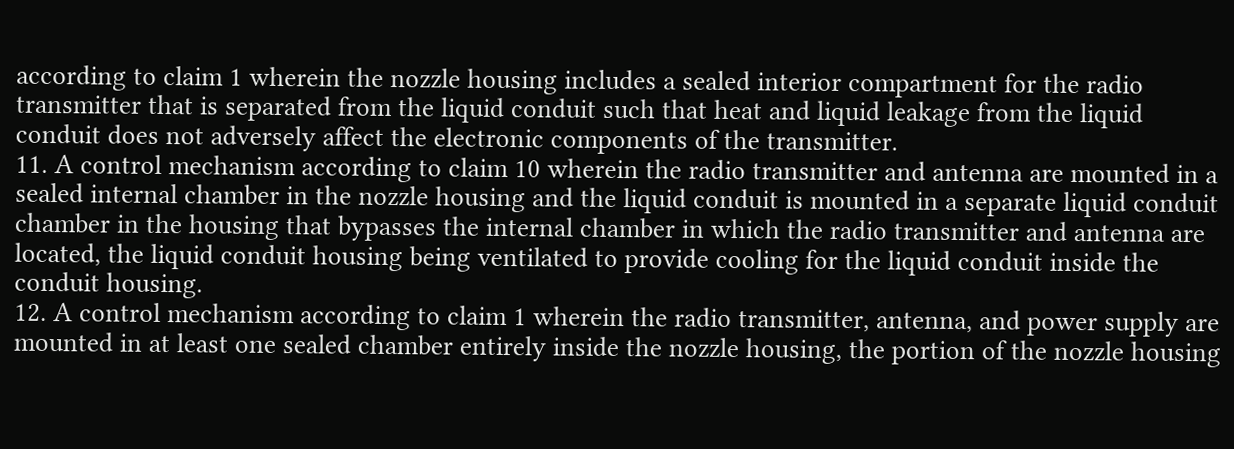according to claim 1 wherein the nozzle housing includes a sealed interior compartment for the radio transmitter that is separated from the liquid conduit such that heat and liquid leakage from the liquid conduit does not adversely affect the electronic components of the transmitter.
11. A control mechanism according to claim 10 wherein the radio transmitter and antenna are mounted in a sealed internal chamber in the nozzle housing and the liquid conduit is mounted in a separate liquid conduit chamber in the housing that bypasses the internal chamber in which the radio transmitter and antenna are located, the liquid conduit housing being ventilated to provide cooling for the liquid conduit inside the conduit housing.
12. A control mechanism according to claim 1 wherein the radio transmitter, antenna, and power supply are mounted in at least one sealed chamber entirely inside the nozzle housing, the portion of the nozzle housing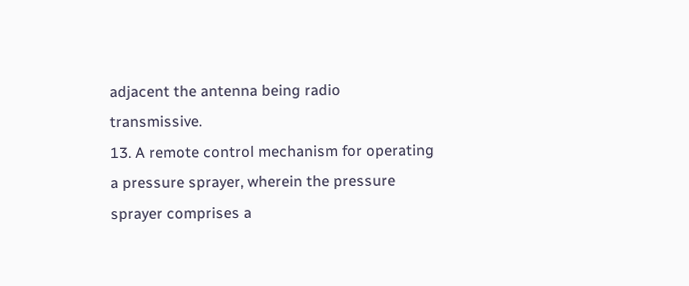adjacent the antenna being radio transmissive.
13. A remote control mechanism for operating a pressure sprayer, wherein the pressure sprayer comprises a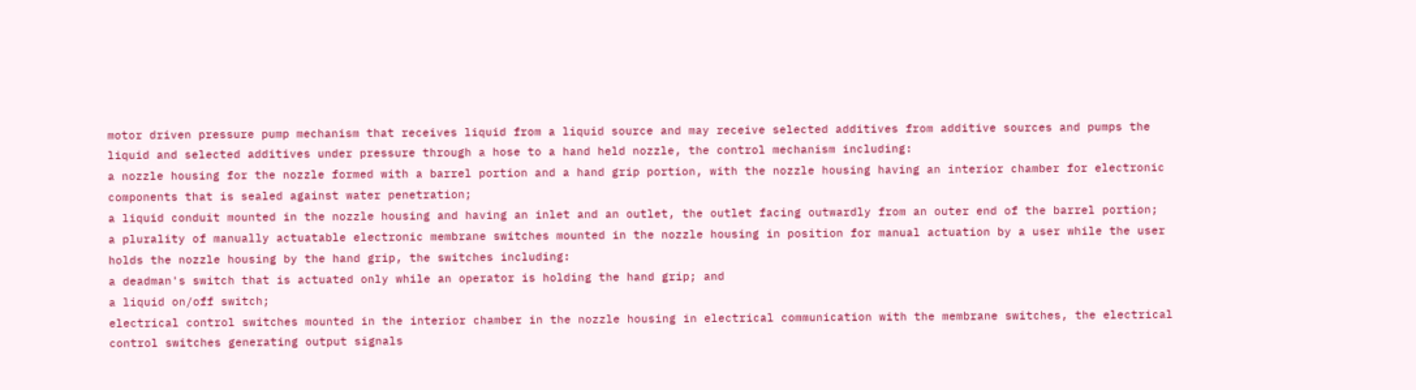motor driven pressure pump mechanism that receives liquid from a liquid source and may receive selected additives from additive sources and pumps the liquid and selected additives under pressure through a hose to a hand held nozzle, the control mechanism including:
a nozzle housing for the nozzle formed with a barrel portion and a hand grip portion, with the nozzle housing having an interior chamber for electronic components that is sealed against water penetration;
a liquid conduit mounted in the nozzle housing and having an inlet and an outlet, the outlet facing outwardly from an outer end of the barrel portion;
a plurality of manually actuatable electronic membrane switches mounted in the nozzle housing in position for manual actuation by a user while the user holds the nozzle housing by the hand grip, the switches including:
a deadman's switch that is actuated only while an operator is holding the hand grip; and
a liquid on/off switch;
electrical control switches mounted in the interior chamber in the nozzle housing in electrical communication with the membrane switches, the electrical control switches generating output signals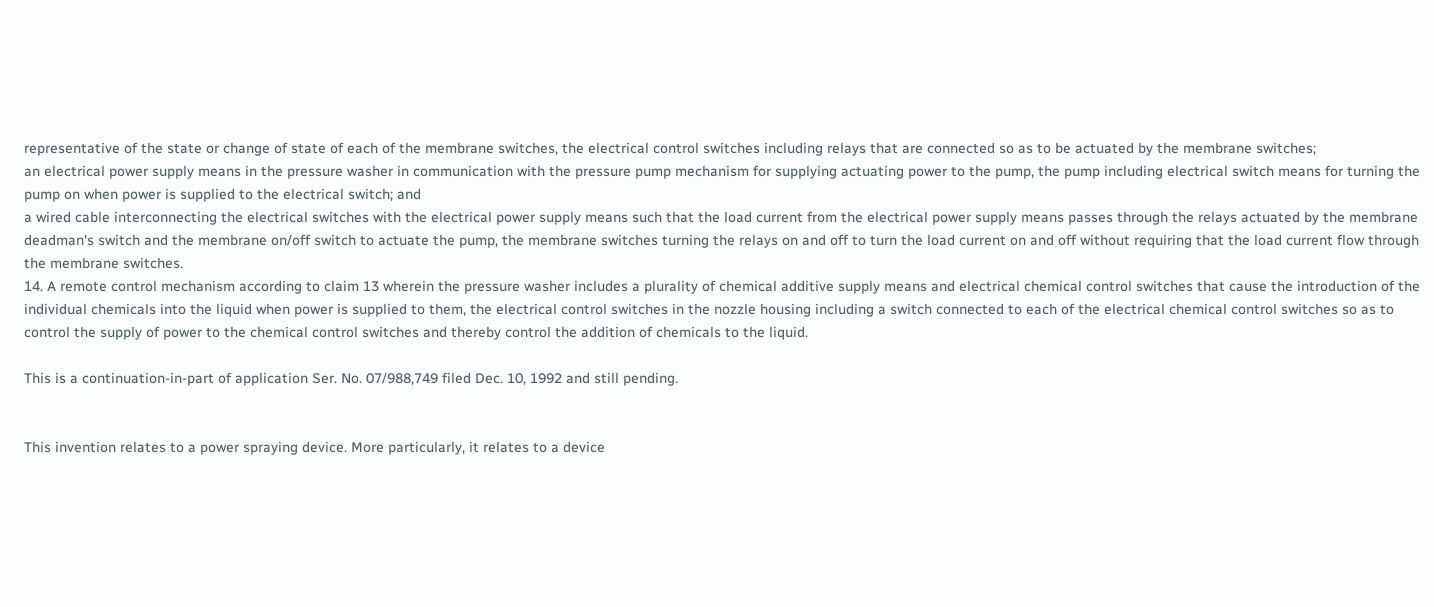representative of the state or change of state of each of the membrane switches, the electrical control switches including relays that are connected so as to be actuated by the membrane switches;
an electrical power supply means in the pressure washer in communication with the pressure pump mechanism for supplying actuating power to the pump, the pump including electrical switch means for turning the pump on when power is supplied to the electrical switch; and
a wired cable interconnecting the electrical switches with the electrical power supply means such that the load current from the electrical power supply means passes through the relays actuated by the membrane deadman's switch and the membrane on/off switch to actuate the pump, the membrane switches turning the relays on and off to turn the load current on and off without requiring that the load current flow through the membrane switches.
14. A remote control mechanism according to claim 13 wherein the pressure washer includes a plurality of chemical additive supply means and electrical chemical control switches that cause the introduction of the individual chemicals into the liquid when power is supplied to them, the electrical control switches in the nozzle housing including a switch connected to each of the electrical chemical control switches so as to control the supply of power to the chemical control switches and thereby control the addition of chemicals to the liquid.

This is a continuation-in-part of application Ser. No. 07/988,749 filed Dec. 10, 1992 and still pending.


This invention relates to a power spraying device. More particularly, it relates to a device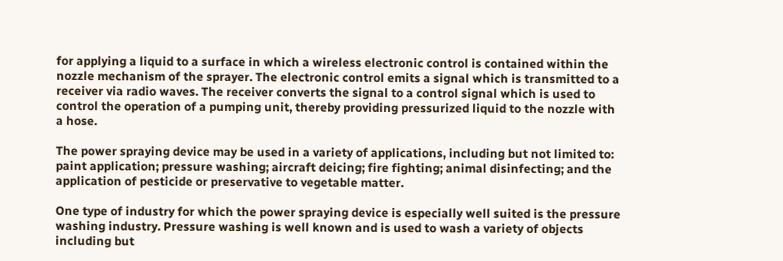for applying a liquid to a surface in which a wireless electronic control is contained within the nozzle mechanism of the sprayer. The electronic control emits a signal which is transmitted to a receiver via radio waves. The receiver converts the signal to a control signal which is used to control the operation of a pumping unit, thereby providing pressurized liquid to the nozzle with a hose.

The power spraying device may be used in a variety of applications, including but not limited to: paint application; pressure washing; aircraft deicing; fire fighting; animal disinfecting; and the application of pesticide or preservative to vegetable matter.

One type of industry for which the power spraying device is especially well suited is the pressure washing industry. Pressure washing is well known and is used to wash a variety of objects including but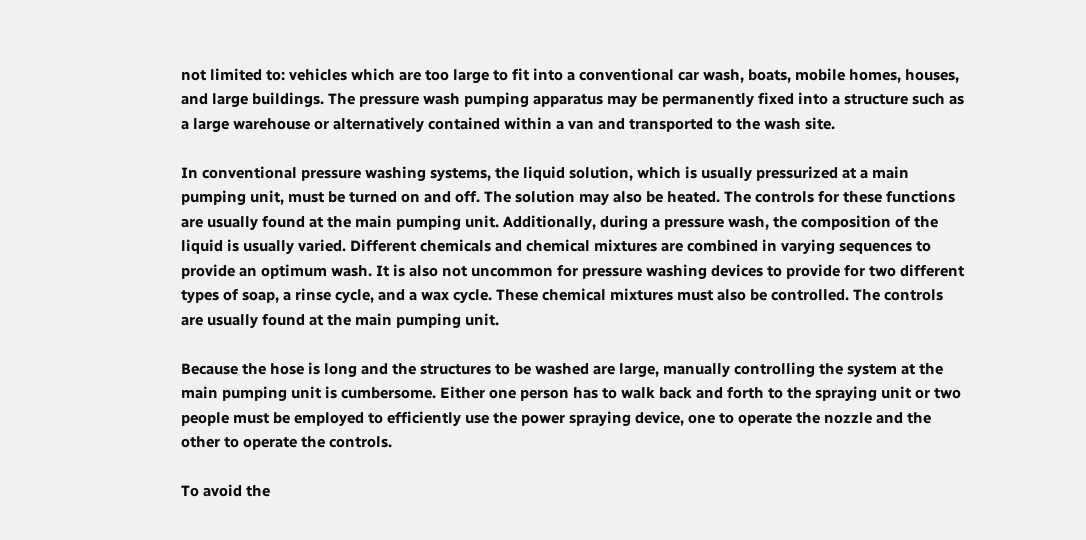not limited to: vehicles which are too large to fit into a conventional car wash, boats, mobile homes, houses, and large buildings. The pressure wash pumping apparatus may be permanently fixed into a structure such as a large warehouse or alternatively contained within a van and transported to the wash site.

In conventional pressure washing systems, the liquid solution, which is usually pressurized at a main pumping unit, must be turned on and off. The solution may also be heated. The controls for these functions are usually found at the main pumping unit. Additionally, during a pressure wash, the composition of the liquid is usually varied. Different chemicals and chemical mixtures are combined in varying sequences to provide an optimum wash. It is also not uncommon for pressure washing devices to provide for two different types of soap, a rinse cycle, and a wax cycle. These chemical mixtures must also be controlled. The controls are usually found at the main pumping unit.

Because the hose is long and the structures to be washed are large, manually controlling the system at the main pumping unit is cumbersome. Either one person has to walk back and forth to the spraying unit or two people must be employed to efficiently use the power spraying device, one to operate the nozzle and the other to operate the controls.

To avoid the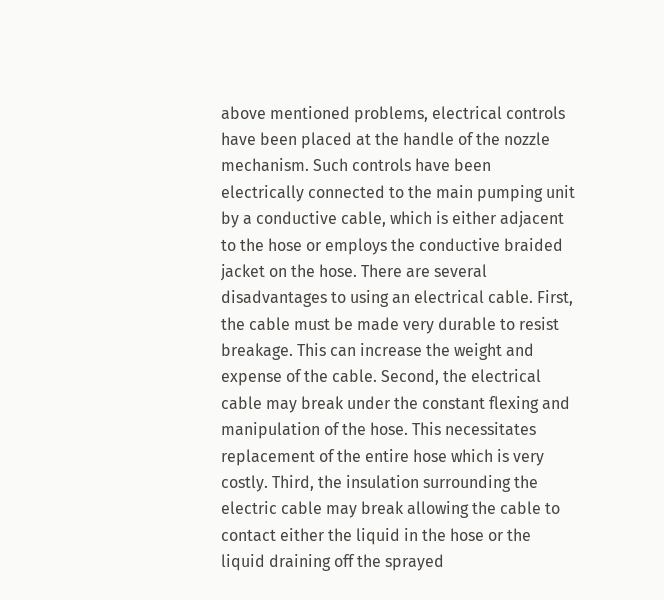above mentioned problems, electrical controls have been placed at the handle of the nozzle mechanism. Such controls have been electrically connected to the main pumping unit by a conductive cable, which is either adjacent to the hose or employs the conductive braided jacket on the hose. There are several disadvantages to using an electrical cable. First, the cable must be made very durable to resist breakage. This can increase the weight and expense of the cable. Second, the electrical cable may break under the constant flexing and manipulation of the hose. This necessitates replacement of the entire hose which is very costly. Third, the insulation surrounding the electric cable may break allowing the cable to contact either the liquid in the hose or the liquid draining off the sprayed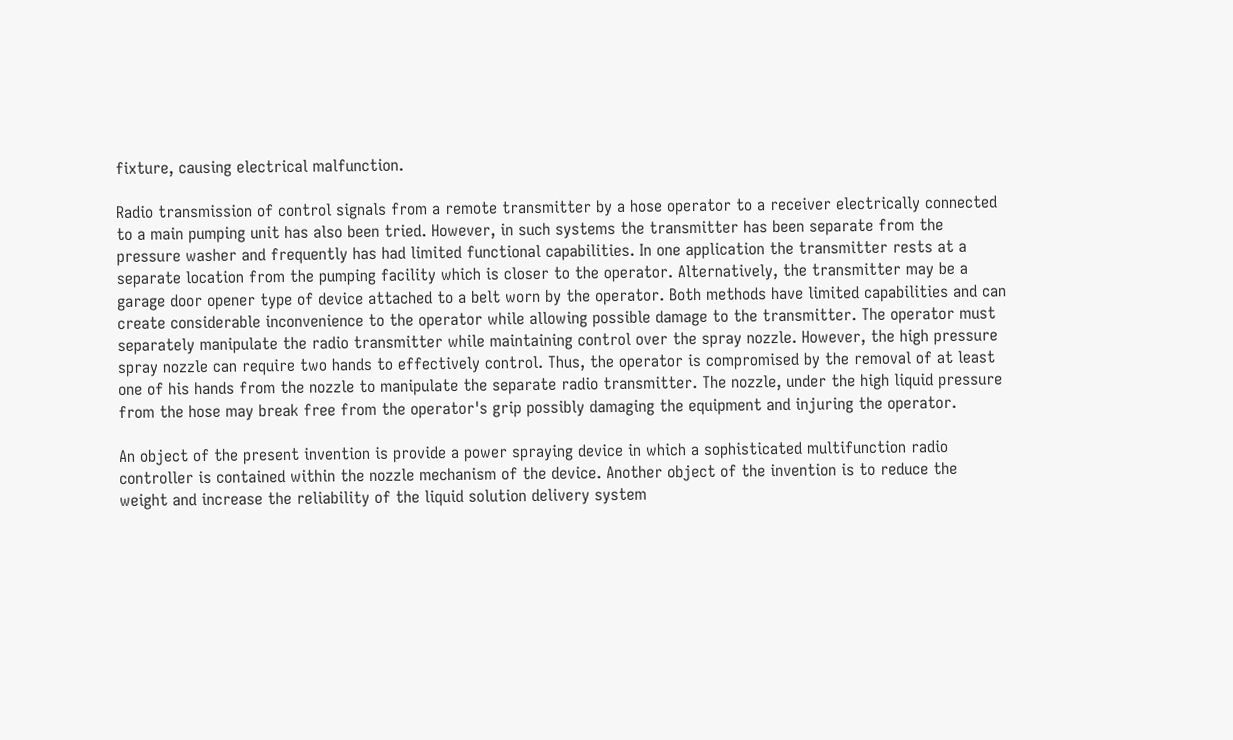fixture, causing electrical malfunction.

Radio transmission of control signals from a remote transmitter by a hose operator to a receiver electrically connected to a main pumping unit has also been tried. However, in such systems the transmitter has been separate from the pressure washer and frequently has had limited functional capabilities. In one application the transmitter rests at a separate location from the pumping facility which is closer to the operator. Alternatively, the transmitter may be a garage door opener type of device attached to a belt worn by the operator. Both methods have limited capabilities and can create considerable inconvenience to the operator while allowing possible damage to the transmitter. The operator must separately manipulate the radio transmitter while maintaining control over the spray nozzle. However, the high pressure spray nozzle can require two hands to effectively control. Thus, the operator is compromised by the removal of at least one of his hands from the nozzle to manipulate the separate radio transmitter. The nozzle, under the high liquid pressure from the hose may break free from the operator's grip possibly damaging the equipment and injuring the operator.

An object of the present invention is provide a power spraying device in which a sophisticated multifunction radio controller is contained within the nozzle mechanism of the device. Another object of the invention is to reduce the weight and increase the reliability of the liquid solution delivery system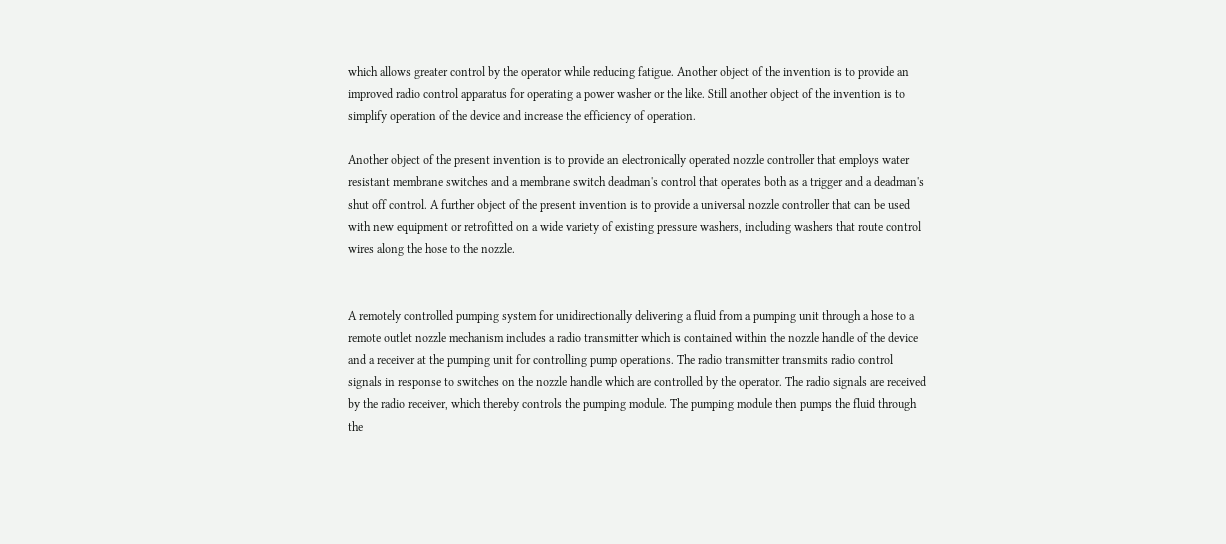which allows greater control by the operator while reducing fatigue. Another object of the invention is to provide an improved radio control apparatus for operating a power washer or the like. Still another object of the invention is to simplify operation of the device and increase the efficiency of operation.

Another object of the present invention is to provide an electronically operated nozzle controller that employs water resistant membrane switches and a membrane switch deadman's control that operates both as a trigger and a deadman's shut off control. A further object of the present invention is to provide a universal nozzle controller that can be used with new equipment or retrofitted on a wide variety of existing pressure washers, including washers that route control wires along the hose to the nozzle.


A remotely controlled pumping system for unidirectionally delivering a fluid from a pumping unit through a hose to a remote outlet nozzle mechanism includes a radio transmitter which is contained within the nozzle handle of the device and a receiver at the pumping unit for controlling pump operations. The radio transmitter transmits radio control signals in response to switches on the nozzle handle which are controlled by the operator. The radio signals are received by the radio receiver, which thereby controls the pumping module. The pumping module then pumps the fluid through the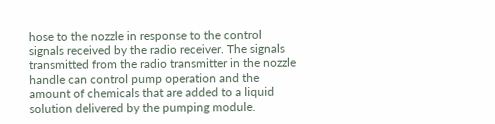hose to the nozzle in response to the control signals received by the radio receiver. The signals transmitted from the radio transmitter in the nozzle handle can control pump operation and the amount of chemicals that are added to a liquid solution delivered by the pumping module.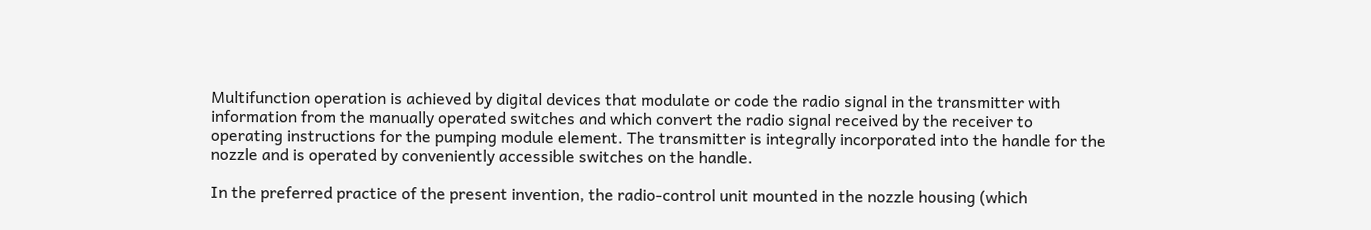Multifunction operation is achieved by digital devices that modulate or code the radio signal in the transmitter with information from the manually operated switches and which convert the radio signal received by the receiver to operating instructions for the pumping module element. The transmitter is integrally incorporated into the handle for the nozzle and is operated by conveniently accessible switches on the handle.

In the preferred practice of the present invention, the radio-control unit mounted in the nozzle housing (which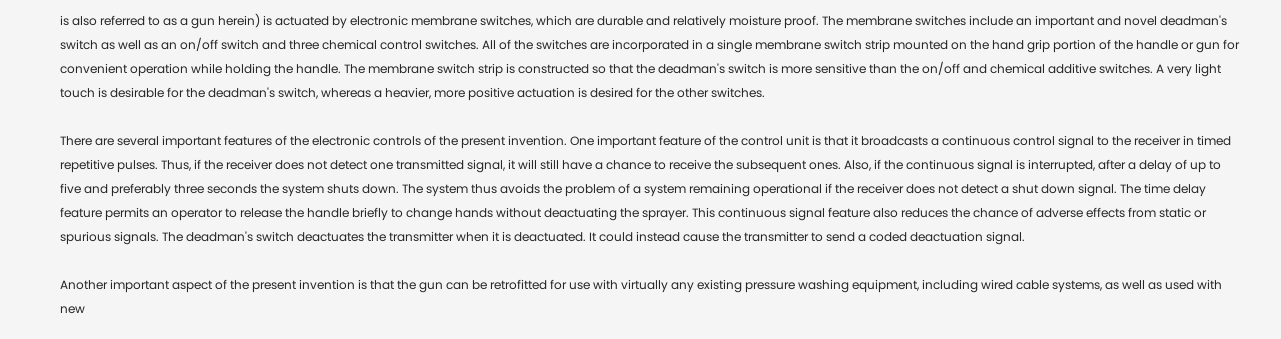is also referred to as a gun herein) is actuated by electronic membrane switches, which are durable and relatively moisture proof. The membrane switches include an important and novel deadman's switch as well as an on/off switch and three chemical control switches. All of the switches are incorporated in a single membrane switch strip mounted on the hand grip portion of the handle or gun for convenient operation while holding the handle. The membrane switch strip is constructed so that the deadman's switch is more sensitive than the on/off and chemical additive switches. A very light touch is desirable for the deadman's switch, whereas a heavier, more positive actuation is desired for the other switches.

There are several important features of the electronic controls of the present invention. One important feature of the control unit is that it broadcasts a continuous control signal to the receiver in timed repetitive pulses. Thus, if the receiver does not detect one transmitted signal, it will still have a chance to receive the subsequent ones. Also, if the continuous signal is interrupted, after a delay of up to five and preferably three seconds the system shuts down. The system thus avoids the problem of a system remaining operational if the receiver does not detect a shut down signal. The time delay feature permits an operator to release the handle briefly to change hands without deactuating the sprayer. This continuous signal feature also reduces the chance of adverse effects from static or spurious signals. The deadman's switch deactuates the transmitter when it is deactuated. It could instead cause the transmitter to send a coded deactuation signal.

Another important aspect of the present invention is that the gun can be retrofitted for use with virtually any existing pressure washing equipment, including wired cable systems, as well as used with new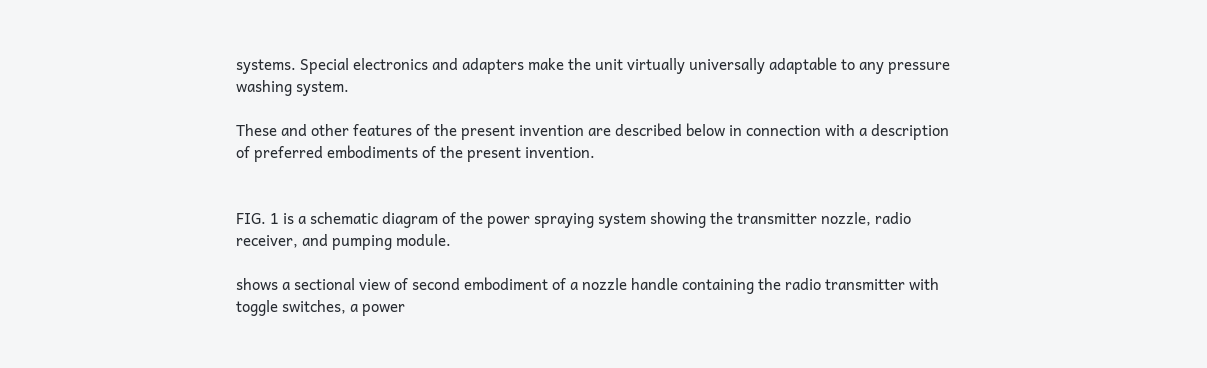systems. Special electronics and adapters make the unit virtually universally adaptable to any pressure washing system.

These and other features of the present invention are described below in connection with a description of preferred embodiments of the present invention.


FIG. 1 is a schematic diagram of the power spraying system showing the transmitter nozzle, radio receiver, and pumping module.

shows a sectional view of second embodiment of a nozzle handle containing the radio transmitter with toggle switches, a power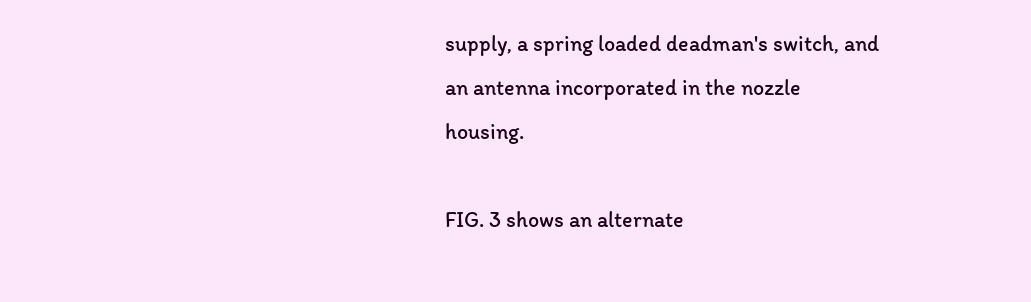supply, a spring loaded deadman's switch, and an antenna incorporated in the nozzle housing.

FIG. 3 shows an alternate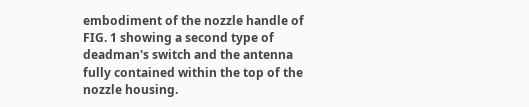embodiment of the nozzle handle of FIG. 1 showing a second type of deadman's switch and the antenna fully contained within the top of the nozzle housing.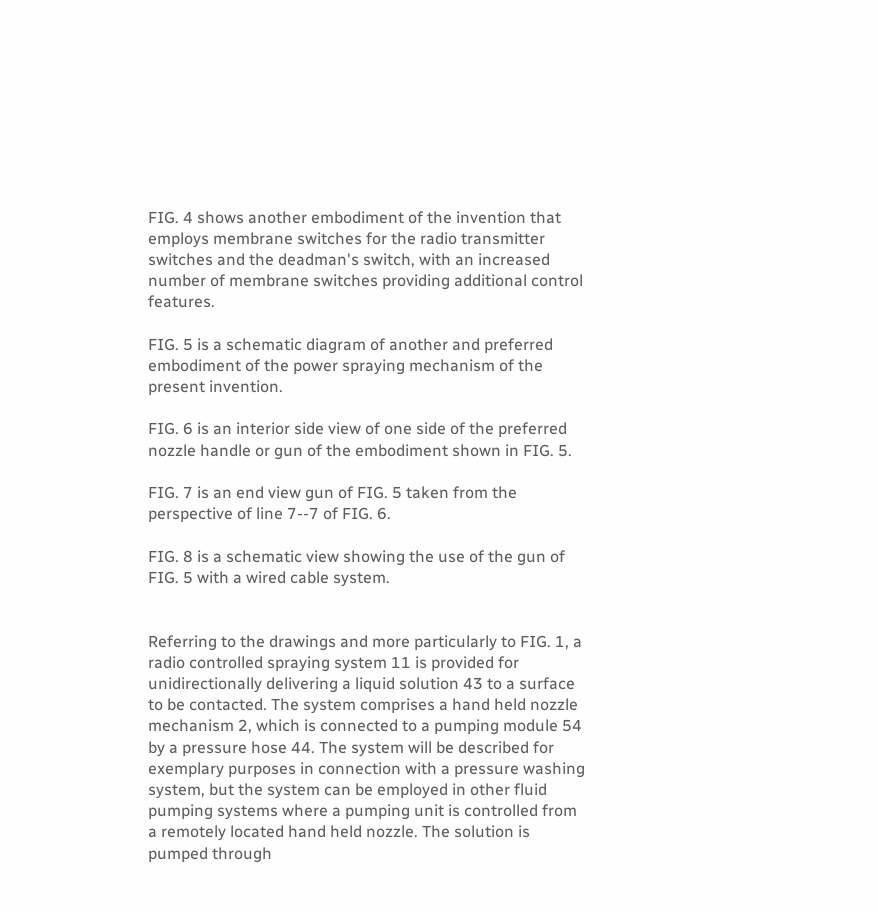FIG. 4 shows another embodiment of the invention that employs membrane switches for the radio transmitter switches and the deadman's switch, with an increased number of membrane switches providing additional control features.

FIG. 5 is a schematic diagram of another and preferred embodiment of the power spraying mechanism of the present invention.

FIG. 6 is an interior side view of one side of the preferred nozzle handle or gun of the embodiment shown in FIG. 5.

FIG. 7 is an end view gun of FIG. 5 taken from the perspective of line 7--7 of FIG. 6.

FIG. 8 is a schematic view showing the use of the gun of FIG. 5 with a wired cable system.


Referring to the drawings and more particularly to FIG. 1, a radio controlled spraying system 11 is provided for unidirectionally delivering a liquid solution 43 to a surface to be contacted. The system comprises a hand held nozzle mechanism 2, which is connected to a pumping module 54 by a pressure hose 44. The system will be described for exemplary purposes in connection with a pressure washing system, but the system can be employed in other fluid pumping systems where a pumping unit is controlled from a remotely located hand held nozzle. The solution is pumped through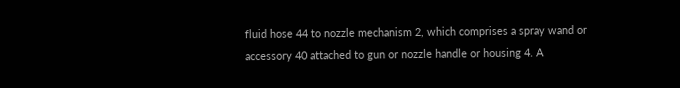fluid hose 44 to nozzle mechanism 2, which comprises a spray wand or accessory 40 attached to gun or nozzle handle or housing 4. A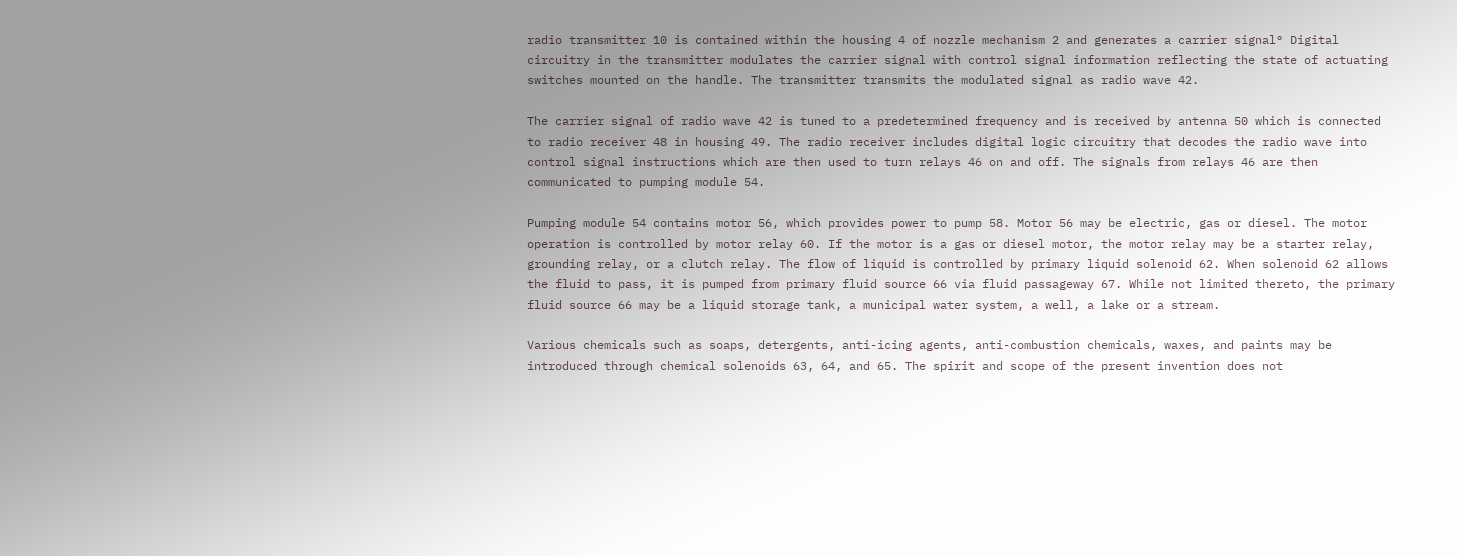radio transmitter 10 is contained within the housing 4 of nozzle mechanism 2 and generates a carrier signal° Digital circuitry in the transmitter modulates the carrier signal with control signal information reflecting the state of actuating switches mounted on the handle. The transmitter transmits the modulated signal as radio wave 42.

The carrier signal of radio wave 42 is tuned to a predetermined frequency and is received by antenna 50 which is connected to radio receiver 48 in housing 49. The radio receiver includes digital logic circuitry that decodes the radio wave into control signal instructions which are then used to turn relays 46 on and off. The signals from relays 46 are then communicated to pumping module 54.

Pumping module 54 contains motor 56, which provides power to pump 58. Motor 56 may be electric, gas or diesel. The motor operation is controlled by motor relay 60. If the motor is a gas or diesel motor, the motor relay may be a starter relay, grounding relay, or a clutch relay. The flow of liquid is controlled by primary liquid solenoid 62. When solenoid 62 allows the fluid to pass, it is pumped from primary fluid source 66 via fluid passageway 67. While not limited thereto, the primary fluid source 66 may be a liquid storage tank, a municipal water system, a well, a lake or a stream.

Various chemicals such as soaps, detergents, anti-icing agents, anti-combustion chemicals, waxes, and paints may be introduced through chemical solenoids 63, 64, and 65. The spirit and scope of the present invention does not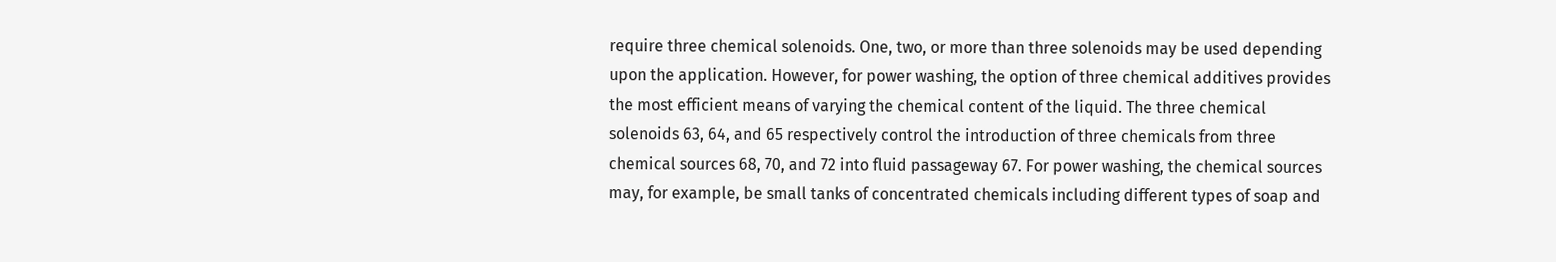require three chemical solenoids. One, two, or more than three solenoids may be used depending upon the application. However, for power washing, the option of three chemical additives provides the most efficient means of varying the chemical content of the liquid. The three chemical solenoids 63, 64, and 65 respectively control the introduction of three chemicals from three chemical sources 68, 70, and 72 into fluid passageway 67. For power washing, the chemical sources may, for example, be small tanks of concentrated chemicals including different types of soap and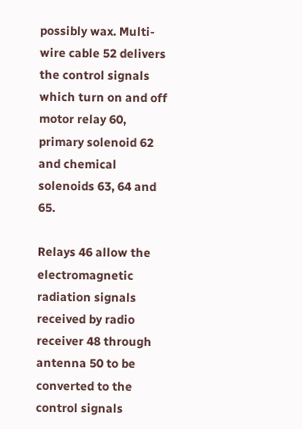possibly wax. Multi-wire cable 52 delivers the control signals which turn on and off motor relay 60, primary solenoid 62 and chemical solenoids 63, 64 and 65.

Relays 46 allow the electromagnetic radiation signals received by radio receiver 48 through antenna 50 to be converted to the control signals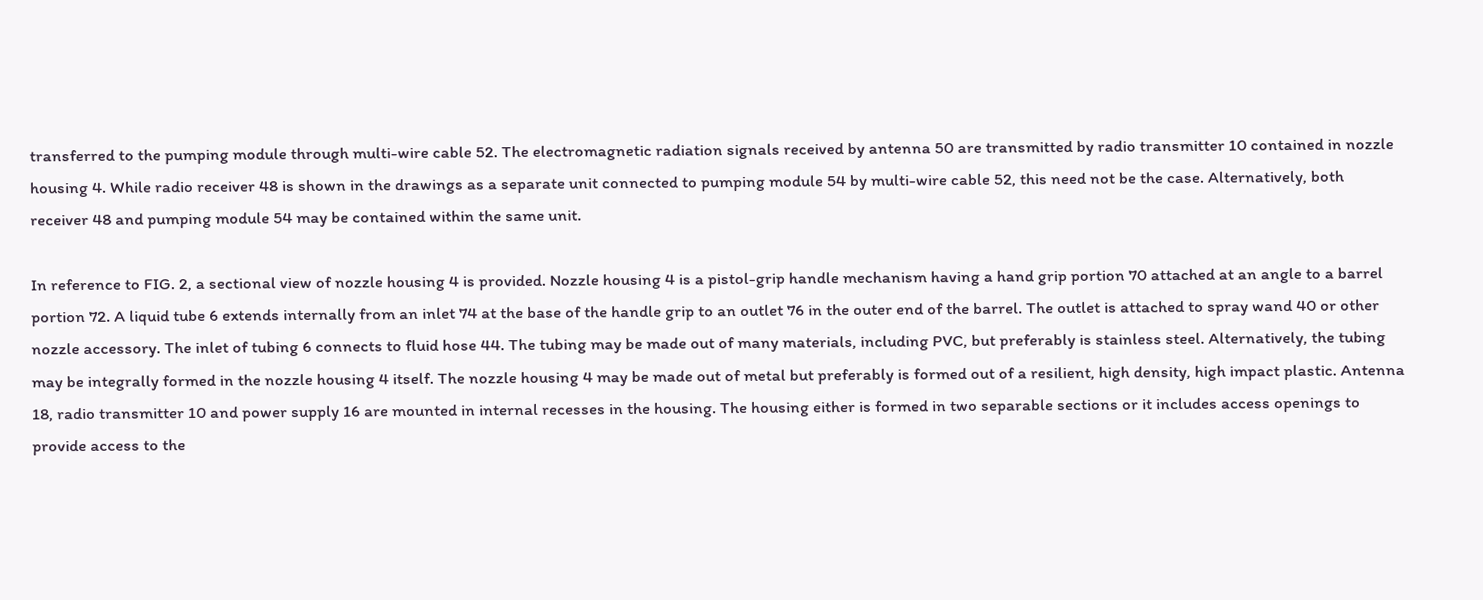transferred to the pumping module through multi-wire cable 52. The electromagnetic radiation signals received by antenna 50 are transmitted by radio transmitter 10 contained in nozzle housing 4. While radio receiver 48 is shown in the drawings as a separate unit connected to pumping module 54 by multi-wire cable 52, this need not be the case. Alternatively, both receiver 48 and pumping module 54 may be contained within the same unit.

In reference to FIG. 2, a sectional view of nozzle housing 4 is provided. Nozzle housing 4 is a pistol-grip handle mechanism having a hand grip portion 70 attached at an angle to a barrel portion 72. A liquid tube 6 extends internally from an inlet 74 at the base of the handle grip to an outlet 76 in the outer end of the barrel. The outlet is attached to spray wand 40 or other nozzle accessory. The inlet of tubing 6 connects to fluid hose 44. The tubing may be made out of many materials, including PVC, but preferably is stainless steel. Alternatively, the tubing may be integrally formed in the nozzle housing 4 itself. The nozzle housing 4 may be made out of metal but preferably is formed out of a resilient, high density, high impact plastic. Antenna 18, radio transmitter 10 and power supply 16 are mounted in internal recesses in the housing. The housing either is formed in two separable sections or it includes access openings to provide access to the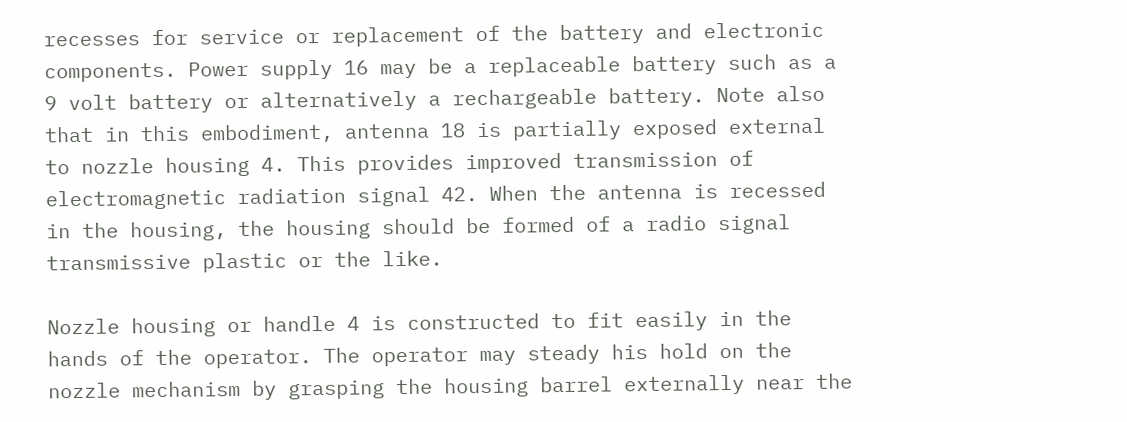recesses for service or replacement of the battery and electronic components. Power supply 16 may be a replaceable battery such as a 9 volt battery or alternatively a rechargeable battery. Note also that in this embodiment, antenna 18 is partially exposed external to nozzle housing 4. This provides improved transmission of electromagnetic radiation signal 42. When the antenna is recessed in the housing, the housing should be formed of a radio signal transmissive plastic or the like.

Nozzle housing or handle 4 is constructed to fit easily in the hands of the operator. The operator may steady his hold on the nozzle mechanism by grasping the housing barrel externally near the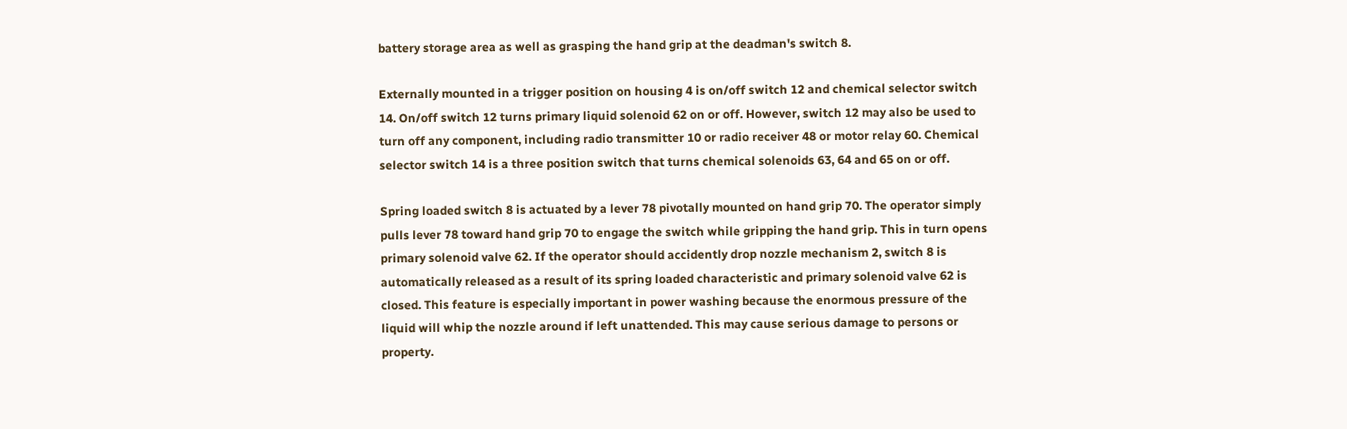battery storage area as well as grasping the hand grip at the deadman's switch 8.

Externally mounted in a trigger position on housing 4 is on/off switch 12 and chemical selector switch 14. On/off switch 12 turns primary liquid solenoid 62 on or off. However, switch 12 may also be used to turn off any component, including radio transmitter 10 or radio receiver 48 or motor relay 60. Chemical selector switch 14 is a three position switch that turns chemical solenoids 63, 64 and 65 on or off.

Spring loaded switch 8 is actuated by a lever 78 pivotally mounted on hand grip 70. The operator simply pulls lever 78 toward hand grip 70 to engage the switch while gripping the hand grip. This in turn opens primary solenoid valve 62. If the operator should accidently drop nozzle mechanism 2, switch 8 is automatically released as a result of its spring loaded characteristic and primary solenoid valve 62 is closed. This feature is especially important in power washing because the enormous pressure of the liquid will whip the nozzle around if left unattended. This may cause serious damage to persons or property.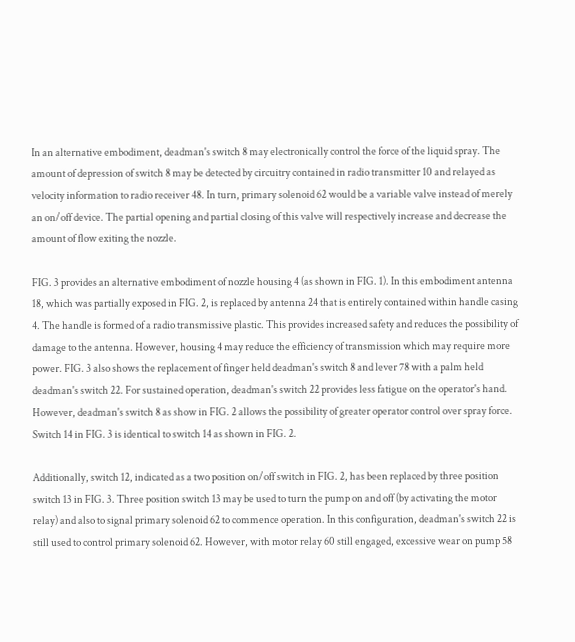In an alternative embodiment, deadman's switch 8 may electronically control the force of the liquid spray. The amount of depression of switch 8 may be detected by circuitry contained in radio transmitter 10 and relayed as velocity information to radio receiver 48. In turn, primary solenoid 62 would be a variable valve instead of merely an on/off device. The partial opening and partial closing of this valve will respectively increase and decrease the amount of flow exiting the nozzle.

FIG. 3 provides an alternative embodiment of nozzle housing 4 (as shown in FIG. 1). In this embodiment antenna 18, which was partially exposed in FIG. 2, is replaced by antenna 24 that is entirely contained within handle casing 4. The handle is formed of a radio transmissive plastic. This provides increased safety and reduces the possibility of damage to the antenna. However, housing 4 may reduce the efficiency of transmission which may require more power. FIG. 3 also shows the replacement of finger held deadman's switch 8 and lever 78 with a palm held deadman's switch 22. For sustained operation, deadman's switch 22 provides less fatigue on the operator's hand. However, deadman's switch 8 as show in FIG. 2 allows the possibility of greater operator control over spray force. Switch 14 in FIG. 3 is identical to switch 14 as shown in FIG. 2.

Additionally, switch 12, indicated as a two position on/off switch in FIG. 2, has been replaced by three position switch 13 in FIG. 3. Three position switch 13 may be used to turn the pump on and off (by activating the motor relay) and also to signal primary solenoid 62 to commence operation. In this configuration, deadman's switch 22 is still used to control primary solenoid 62. However, with motor relay 60 still engaged, excessive wear on pump 58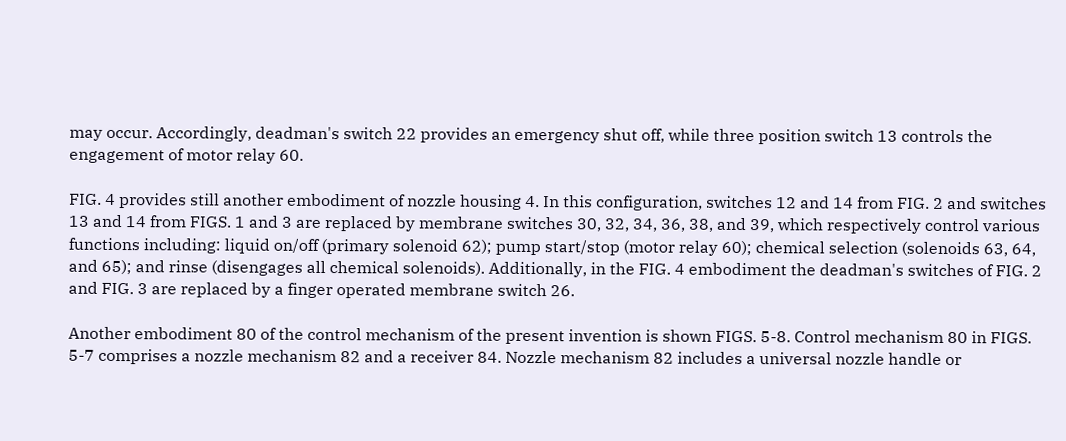may occur. Accordingly, deadman's switch 22 provides an emergency shut off, while three position switch 13 controls the engagement of motor relay 60.

FIG. 4 provides still another embodiment of nozzle housing 4. In this configuration, switches 12 and 14 from FIG. 2 and switches 13 and 14 from FIGS. 1 and 3 are replaced by membrane switches 30, 32, 34, 36, 38, and 39, which respectively control various functions including: liquid on/off (primary solenoid 62); pump start/stop (motor relay 60); chemical selection (solenoids 63, 64, and 65); and rinse (disengages all chemical solenoids). Additionally, in the FIG. 4 embodiment the deadman's switches of FIG. 2 and FIG. 3 are replaced by a finger operated membrane switch 26.

Another embodiment 80 of the control mechanism of the present invention is shown FIGS. 5-8. Control mechanism 80 in FIGS. 5-7 comprises a nozzle mechanism 82 and a receiver 84. Nozzle mechanism 82 includes a universal nozzle handle or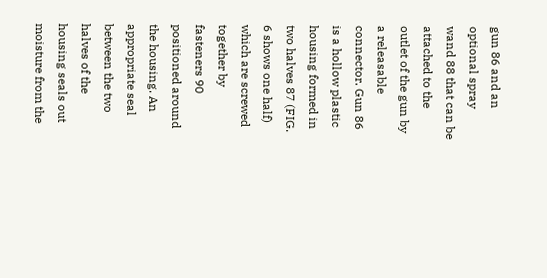gun 86 and an optional spray wand 88 that can be attached to the outlet of the gun by a releasable connector. Gun 86 is a hollow plastic housing formed in two halves 87 (FIG. 6 shows one half) which are screwed together by fasteners 90 positioned around the housing. An appropriate seal between the two halves of the housing seals out moisture from the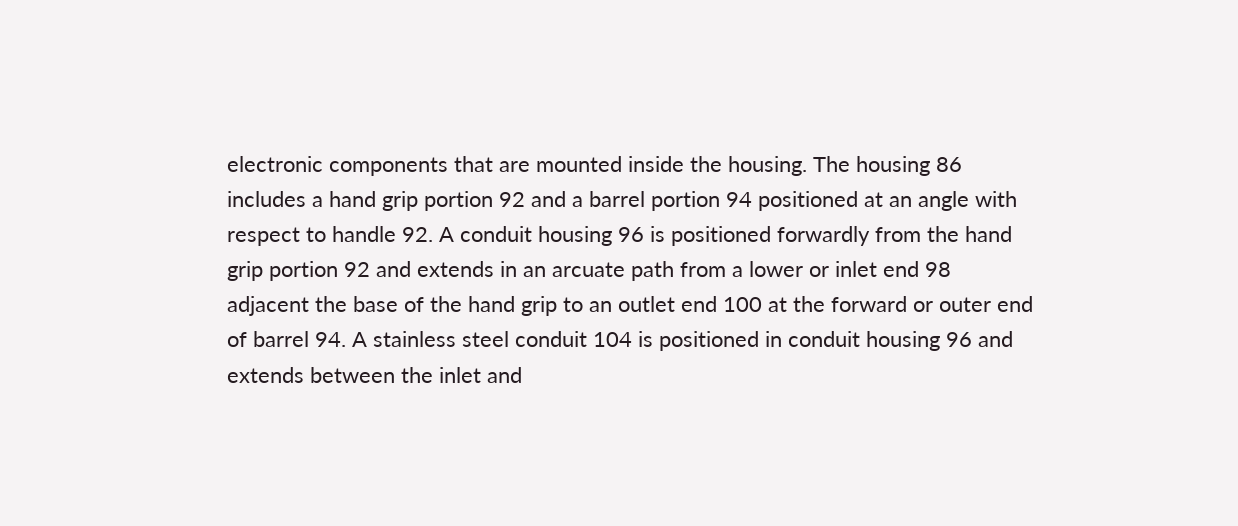electronic components that are mounted inside the housing. The housing 86 includes a hand grip portion 92 and a barrel portion 94 positioned at an angle with respect to handle 92. A conduit housing 96 is positioned forwardly from the hand grip portion 92 and extends in an arcuate path from a lower or inlet end 98 adjacent the base of the hand grip to an outlet end 100 at the forward or outer end of barrel 94. A stainless steel conduit 104 is positioned in conduit housing 96 and extends between the inlet and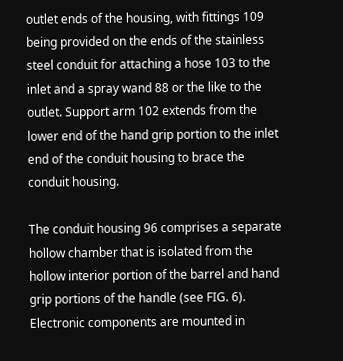outlet ends of the housing, with fittings 109 being provided on the ends of the stainless steel conduit for attaching a hose 103 to the inlet and a spray wand 88 or the like to the outlet. Support arm 102 extends from the lower end of the hand grip portion to the inlet end of the conduit housing to brace the conduit housing.

The conduit housing 96 comprises a separate hollow chamber that is isolated from the hollow interior portion of the barrel and hand grip portions of the handle (see FIG. 6). Electronic components are mounted in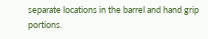separate locations in the barrel and hand grip portions.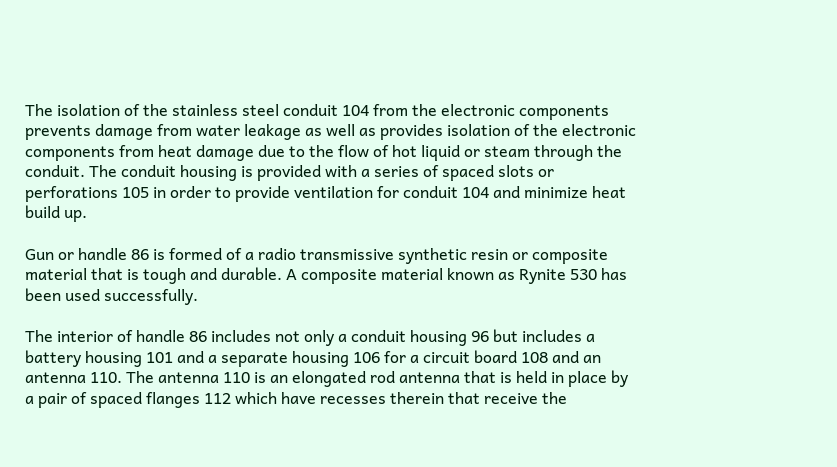The isolation of the stainless steel conduit 104 from the electronic components prevents damage from water leakage as well as provides isolation of the electronic components from heat damage due to the flow of hot liquid or steam through the conduit. The conduit housing is provided with a series of spaced slots or perforations 105 in order to provide ventilation for conduit 104 and minimize heat build up.

Gun or handle 86 is formed of a radio transmissive synthetic resin or composite material that is tough and durable. A composite material known as Rynite 530 has been used successfully.

The interior of handle 86 includes not only a conduit housing 96 but includes a battery housing 101 and a separate housing 106 for a circuit board 108 and an antenna 110. The antenna 110 is an elongated rod antenna that is held in place by a pair of spaced flanges 112 which have recesses therein that receive the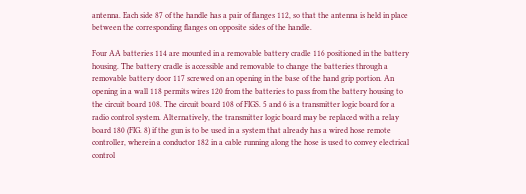antenna. Each side 87 of the handle has a pair of flanges 112, so that the antenna is held in place between the corresponding flanges on opposite sides of the handle.

Four AA batteries 114 are mounted in a removable battery cradle 116 positioned in the battery housing. The battery cradle is accessible and removable to change the batteries through a removable battery door 117 screwed on an opening in the base of the hand grip portion. An opening in a wall 118 permits wires 120 from the batteries to pass from the battery housing to the circuit board 108. The circuit board 108 of FIGS. 5 and 6 is a transmitter logic board for a radio control system. Alternatively, the transmitter logic board may be replaced with a relay board 180 (FIG. 8) if the gun is to be used in a system that already has a wired hose remote controller, wherein a conductor 182 in a cable running along the hose is used to convey electrical control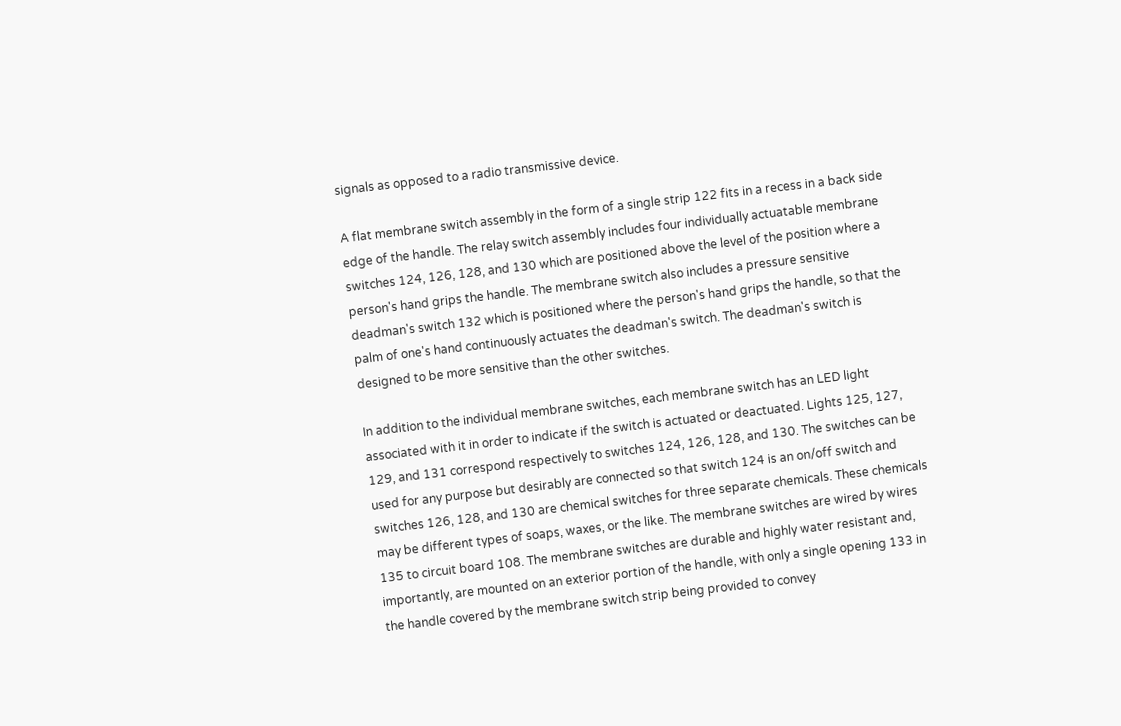signals as opposed to a radio transmissive device.

A flat membrane switch assembly in the form of a single strip 122 fits in a recess in a back side edge of the handle. The relay switch assembly includes four individually actuatable membrane switches 124, 126, 128, and 130 which are positioned above the level of the position where a person's hand grips the handle. The membrane switch also includes a pressure sensitive deadman's switch 132 which is positioned where the person's hand grips the handle, so that the palm of one's hand continuously actuates the deadman's switch. The deadman's switch is designed to be more sensitive than the other switches.

In addition to the individual membrane switches, each membrane switch has an LED light associated with it in order to indicate if the switch is actuated or deactuated. Lights 125, 127, 129, and 131 correspond respectively to switches 124, 126, 128, and 130. The switches can be used for any purpose but desirably are connected so that switch 124 is an on/off switch and switches 126, 128, and 130 are chemical switches for three separate chemicals. These chemicals may be different types of soaps, waxes, or the like. The membrane switches are wired by wires 135 to circuit board 108. The membrane switches are durable and highly water resistant and, importantly, are mounted on an exterior portion of the handle, with only a single opening 133 in the handle covered by the membrane switch strip being provided to convey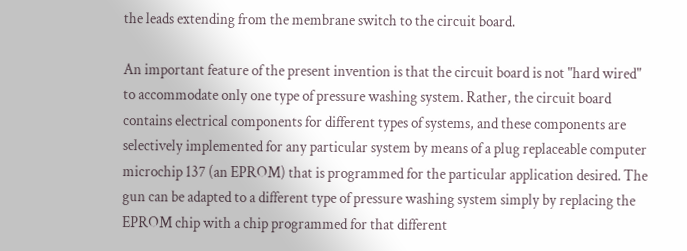the leads extending from the membrane switch to the circuit board.

An important feature of the present invention is that the circuit board is not "hard wired" to accommodate only one type of pressure washing system. Rather, the circuit board contains electrical components for different types of systems, and these components are selectively implemented for any particular system by means of a plug replaceable computer microchip 137 (an EPROM) that is programmed for the particular application desired. The gun can be adapted to a different type of pressure washing system simply by replacing the EPROM chip with a chip programmed for that different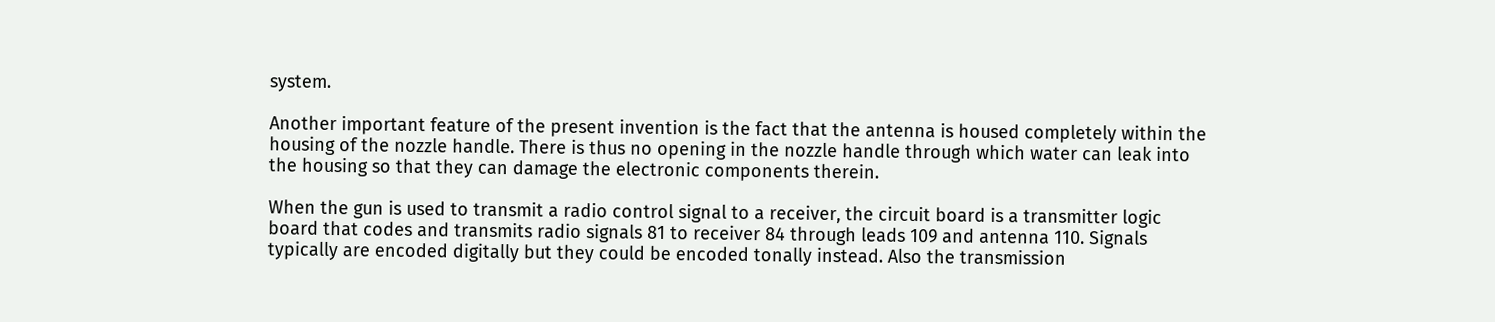system.

Another important feature of the present invention is the fact that the antenna is housed completely within the housing of the nozzle handle. There is thus no opening in the nozzle handle through which water can leak into the housing so that they can damage the electronic components therein.

When the gun is used to transmit a radio control signal to a receiver, the circuit board is a transmitter logic board that codes and transmits radio signals 81 to receiver 84 through leads 109 and antenna 110. Signals typically are encoded digitally but they could be encoded tonally instead. Also the transmission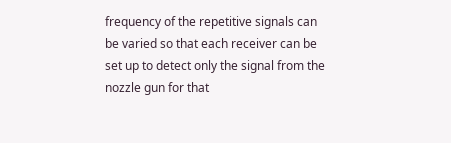frequency of the repetitive signals can be varied so that each receiver can be set up to detect only the signal from the nozzle gun for that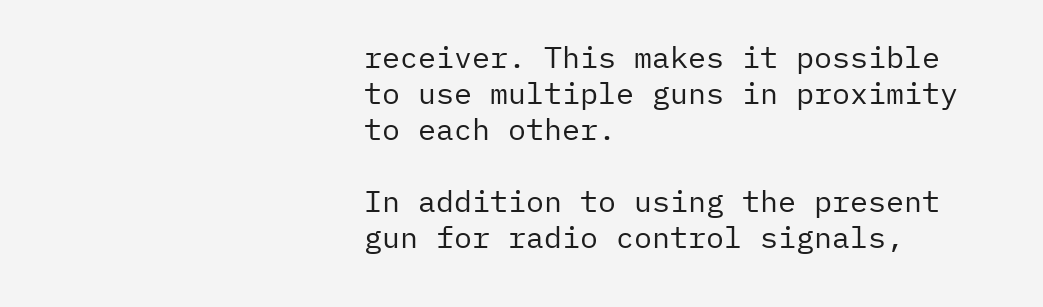receiver. This makes it possible to use multiple guns in proximity to each other.

In addition to using the present gun for radio control signals,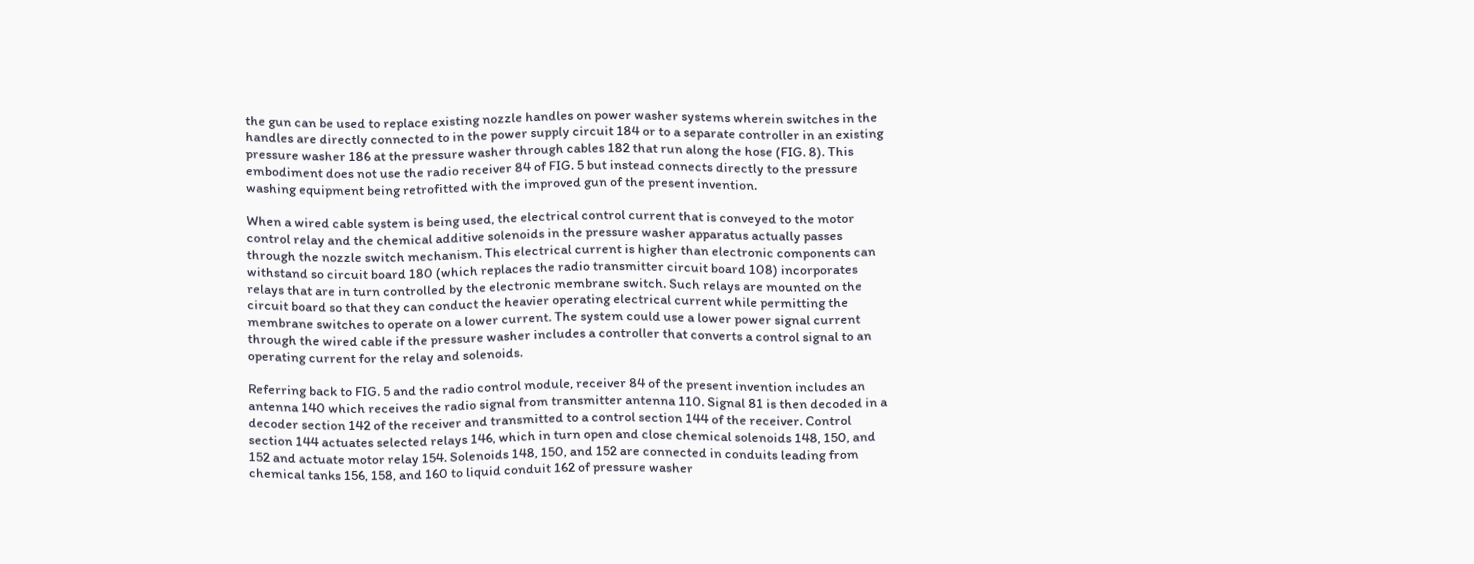the gun can be used to replace existing nozzle handles on power washer systems wherein switches in the handles are directly connected to in the power supply circuit 184 or to a separate controller in an existing pressure washer 186 at the pressure washer through cables 182 that run along the hose (FIG. 8). This embodiment does not use the radio receiver 84 of FIG. 5 but instead connects directly to the pressure washing equipment being retrofitted with the improved gun of the present invention.

When a wired cable system is being used, the electrical control current that is conveyed to the motor control relay and the chemical additive solenoids in the pressure washer apparatus actually passes through the nozzle switch mechanism. This electrical current is higher than electronic components can withstand so circuit board 180 (which replaces the radio transmitter circuit board 108) incorporates relays that are in turn controlled by the electronic membrane switch. Such relays are mounted on the circuit board so that they can conduct the heavier operating electrical current while permitting the membrane switches to operate on a lower current. The system could use a lower power signal current through the wired cable if the pressure washer includes a controller that converts a control signal to an operating current for the relay and solenoids.

Referring back to FIG. 5 and the radio control module, receiver 84 of the present invention includes an antenna 140 which receives the radio signal from transmitter antenna 110. Signal 81 is then decoded in a decoder section 142 of the receiver and transmitted to a control section 144 of the receiver. Control section 144 actuates selected relays 146, which in turn open and close chemical solenoids 148, 150, and 152 and actuate motor relay 154. Solenoids 148, 150, and 152 are connected in conduits leading from chemical tanks 156, 158, and 160 to liquid conduit 162 of pressure washer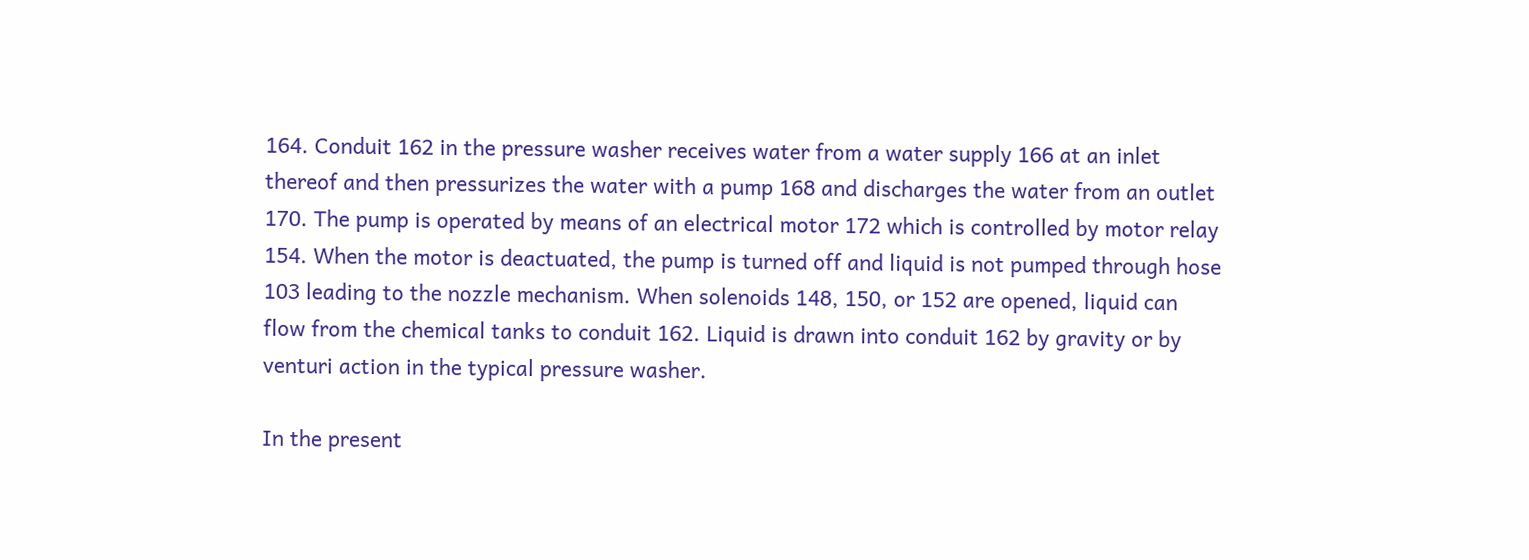164. Conduit 162 in the pressure washer receives water from a water supply 166 at an inlet thereof and then pressurizes the water with a pump 168 and discharges the water from an outlet 170. The pump is operated by means of an electrical motor 172 which is controlled by motor relay 154. When the motor is deactuated, the pump is turned off and liquid is not pumped through hose 103 leading to the nozzle mechanism. When solenoids 148, 150, or 152 are opened, liquid can flow from the chemical tanks to conduit 162. Liquid is drawn into conduit 162 by gravity or by venturi action in the typical pressure washer.

In the present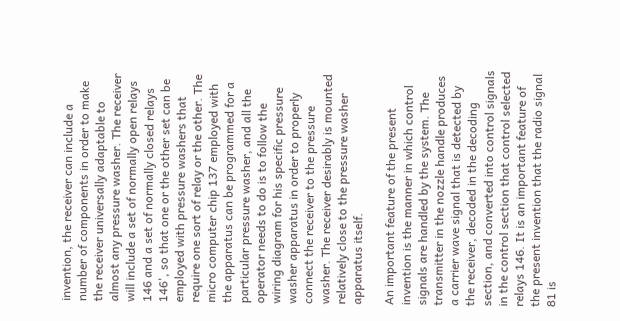invention, the receiver can include a number of components in order to make the receiver universally adaptable to almost any pressure washer. The receiver will include a set of normally open relays 146 and a set of normally closed relays 146', so that one or the other set can be employed with pressure washers that require one sort of relay or the other. The micro computer chip 137 employed with the apparatus can be programmed for a particular pressure washer, and all the operator needs to do is to follow the wiring diagram for his specific pressure washer apparatus in order to properly connect the receiver to the pressure washer. The receiver desirably is mounted relatively close to the pressure washer apparatus itself.

An important feature of the present invention is the manner in which control signals are handled by the system. The transmitter in the nozzle handle produces a carrier wave signal that is detected by the receiver, decoded in the decoding section, and converted into control signals in the control section that control selected relays 146. It is an important feature of the present invention that the radio signal 81 is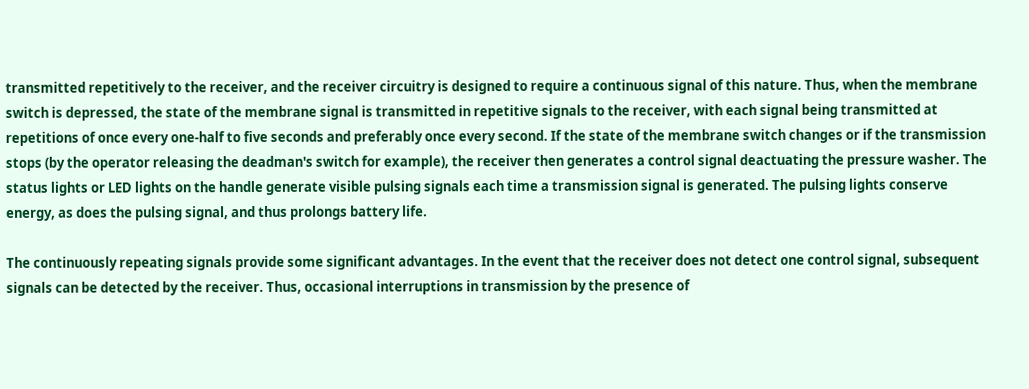transmitted repetitively to the receiver, and the receiver circuitry is designed to require a continuous signal of this nature. Thus, when the membrane switch is depressed, the state of the membrane signal is transmitted in repetitive signals to the receiver, with each signal being transmitted at repetitions of once every one-half to five seconds and preferably once every second. If the state of the membrane switch changes or if the transmission stops (by the operator releasing the deadman's switch for example), the receiver then generates a control signal deactuating the pressure washer. The status lights or LED lights on the handle generate visible pulsing signals each time a transmission signal is generated. The pulsing lights conserve energy, as does the pulsing signal, and thus prolongs battery life.

The continuously repeating signals provide some significant advantages. In the event that the receiver does not detect one control signal, subsequent signals can be detected by the receiver. Thus, occasional interruptions in transmission by the presence of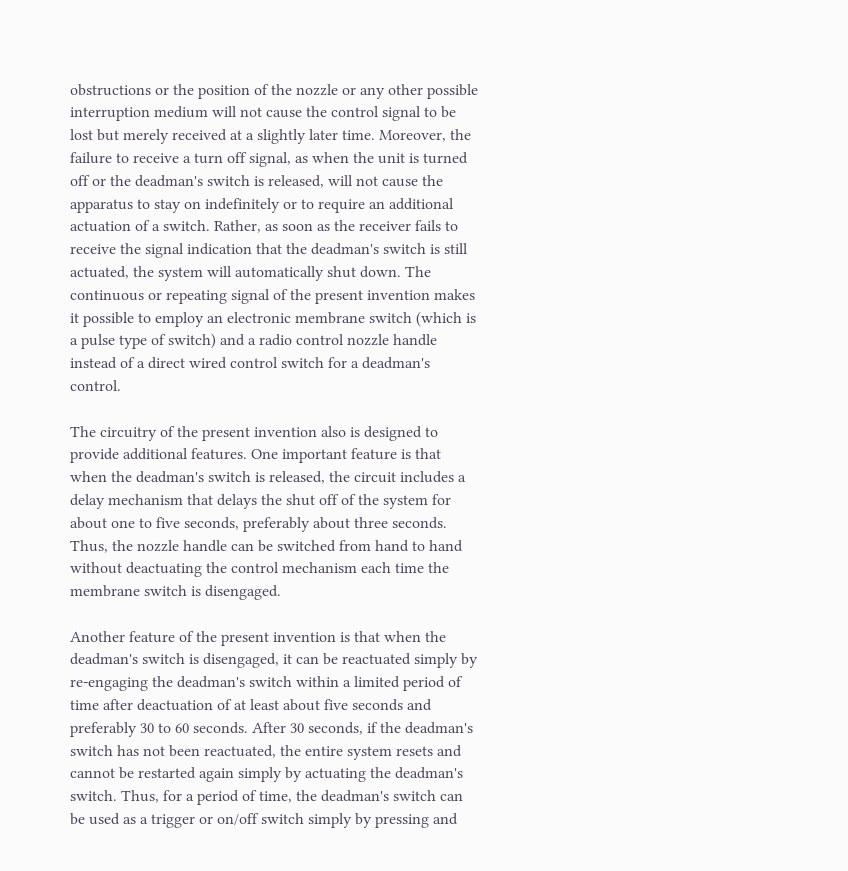obstructions or the position of the nozzle or any other possible interruption medium will not cause the control signal to be lost but merely received at a slightly later time. Moreover, the failure to receive a turn off signal, as when the unit is turned off or the deadman's switch is released, will not cause the apparatus to stay on indefinitely or to require an additional actuation of a switch. Rather, as soon as the receiver fails to receive the signal indication that the deadman's switch is still actuated, the system will automatically shut down. The continuous or repeating signal of the present invention makes it possible to employ an electronic membrane switch (which is a pulse type of switch) and a radio control nozzle handle instead of a direct wired control switch for a deadman's control.

The circuitry of the present invention also is designed to provide additional features. One important feature is that when the deadman's switch is released, the circuit includes a delay mechanism that delays the shut off of the system for about one to five seconds, preferably about three seconds. Thus, the nozzle handle can be switched from hand to hand without deactuating the control mechanism each time the membrane switch is disengaged.

Another feature of the present invention is that when the deadman's switch is disengaged, it can be reactuated simply by re-engaging the deadman's switch within a limited period of time after deactuation of at least about five seconds and preferably 30 to 60 seconds. After 30 seconds, if the deadman's switch has not been reactuated, the entire system resets and cannot be restarted again simply by actuating the deadman's switch. Thus, for a period of time, the deadman's switch can be used as a trigger or on/off switch simply by pressing and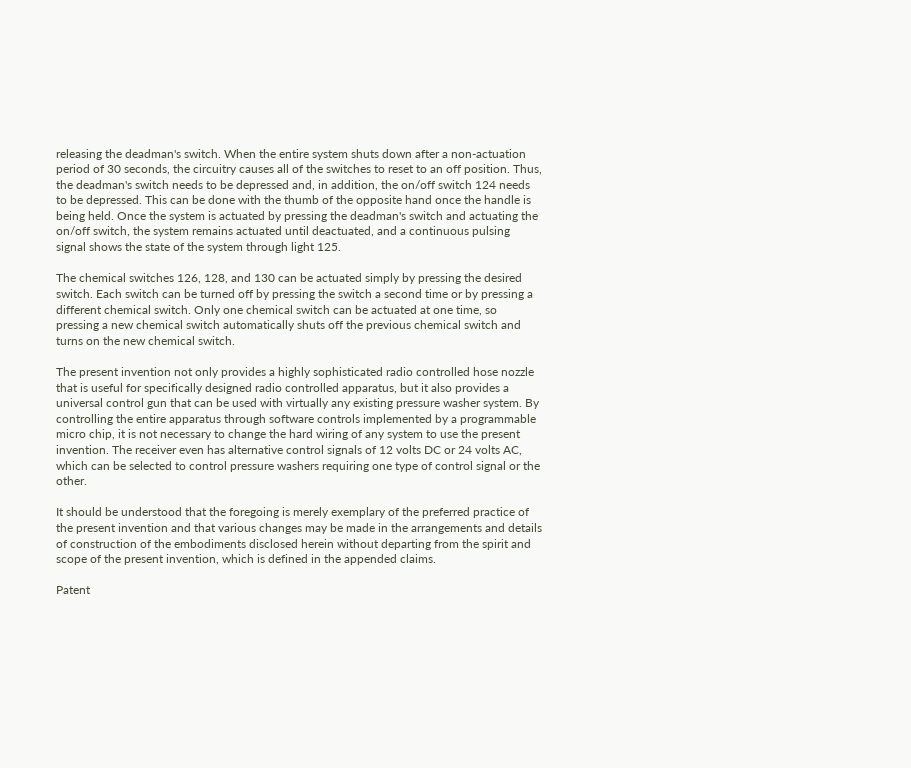releasing the deadman's switch. When the entire system shuts down after a non-actuation period of 30 seconds, the circuitry causes all of the switches to reset to an off position. Thus, the deadman's switch needs to be depressed and, in addition, the on/off switch 124 needs to be depressed. This can be done with the thumb of the opposite hand once the handle is being held. Once the system is actuated by pressing the deadman's switch and actuating the on/off switch, the system remains actuated until deactuated, and a continuous pulsing signal shows the state of the system through light 125.

The chemical switches 126, 128, and 130 can be actuated simply by pressing the desired switch. Each switch can be turned off by pressing the switch a second time or by pressing a different chemical switch. Only one chemical switch can be actuated at one time, so pressing a new chemical switch automatically shuts off the previous chemical switch and turns on the new chemical switch.

The present invention not only provides a highly sophisticated radio controlled hose nozzle that is useful for specifically designed radio controlled apparatus, but it also provides a universal control gun that can be used with virtually any existing pressure washer system. By controlling the entire apparatus through software controls implemented by a programmable micro chip, it is not necessary to change the hard wiring of any system to use the present invention. The receiver even has alternative control signals of 12 volts DC or 24 volts AC, which can be selected to control pressure washers requiring one type of control signal or the other.

It should be understood that the foregoing is merely exemplary of the preferred practice of the present invention and that various changes may be made in the arrangements and details of construction of the embodiments disclosed herein without departing from the spirit and scope of the present invention, which is defined in the appended claims.

Patent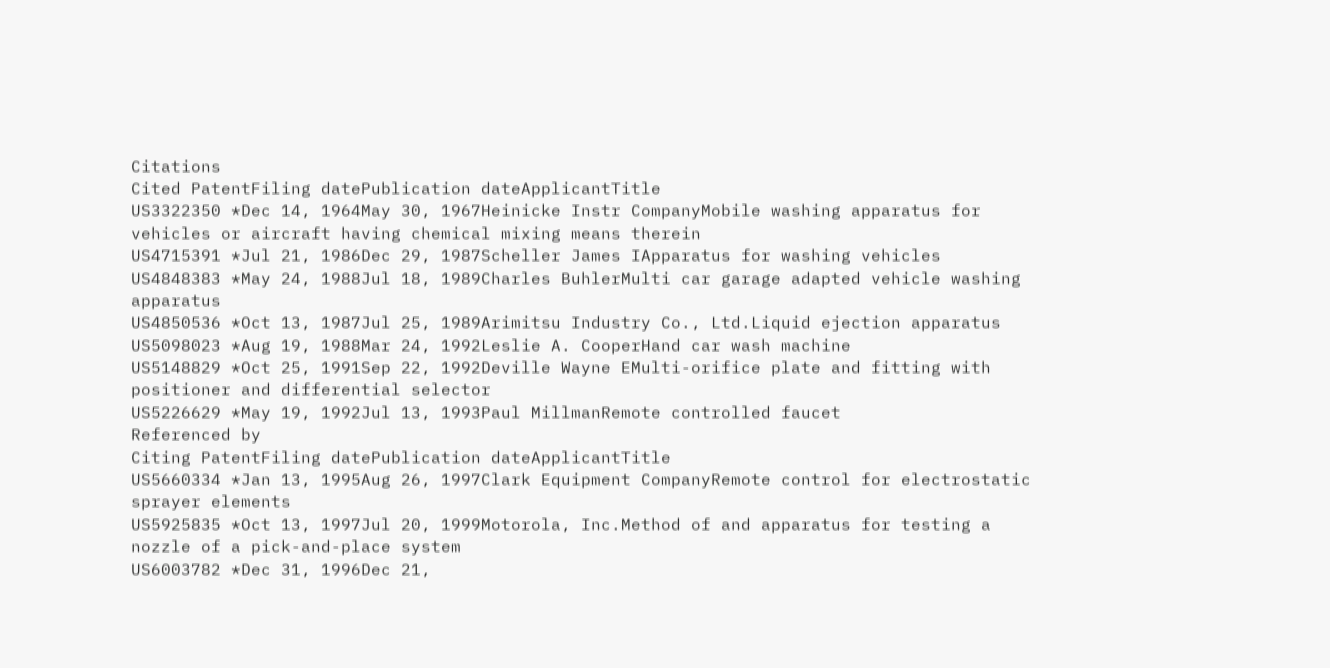Citations
Cited PatentFiling datePublication dateApplicantTitle
US3322350 *Dec 14, 1964May 30, 1967Heinicke Instr CompanyMobile washing apparatus for vehicles or aircraft having chemical mixing means therein
US4715391 *Jul 21, 1986Dec 29, 1987Scheller James IApparatus for washing vehicles
US4848383 *May 24, 1988Jul 18, 1989Charles BuhlerMulti car garage adapted vehicle washing apparatus
US4850536 *Oct 13, 1987Jul 25, 1989Arimitsu Industry Co., Ltd.Liquid ejection apparatus
US5098023 *Aug 19, 1988Mar 24, 1992Leslie A. CooperHand car wash machine
US5148829 *Oct 25, 1991Sep 22, 1992Deville Wayne EMulti-orifice plate and fitting with positioner and differential selector
US5226629 *May 19, 1992Jul 13, 1993Paul MillmanRemote controlled faucet
Referenced by
Citing PatentFiling datePublication dateApplicantTitle
US5660334 *Jan 13, 1995Aug 26, 1997Clark Equipment CompanyRemote control for electrostatic sprayer elements
US5925835 *Oct 13, 1997Jul 20, 1999Motorola, Inc.Method of and apparatus for testing a nozzle of a pick-and-place system
US6003782 *Dec 31, 1996Dec 21,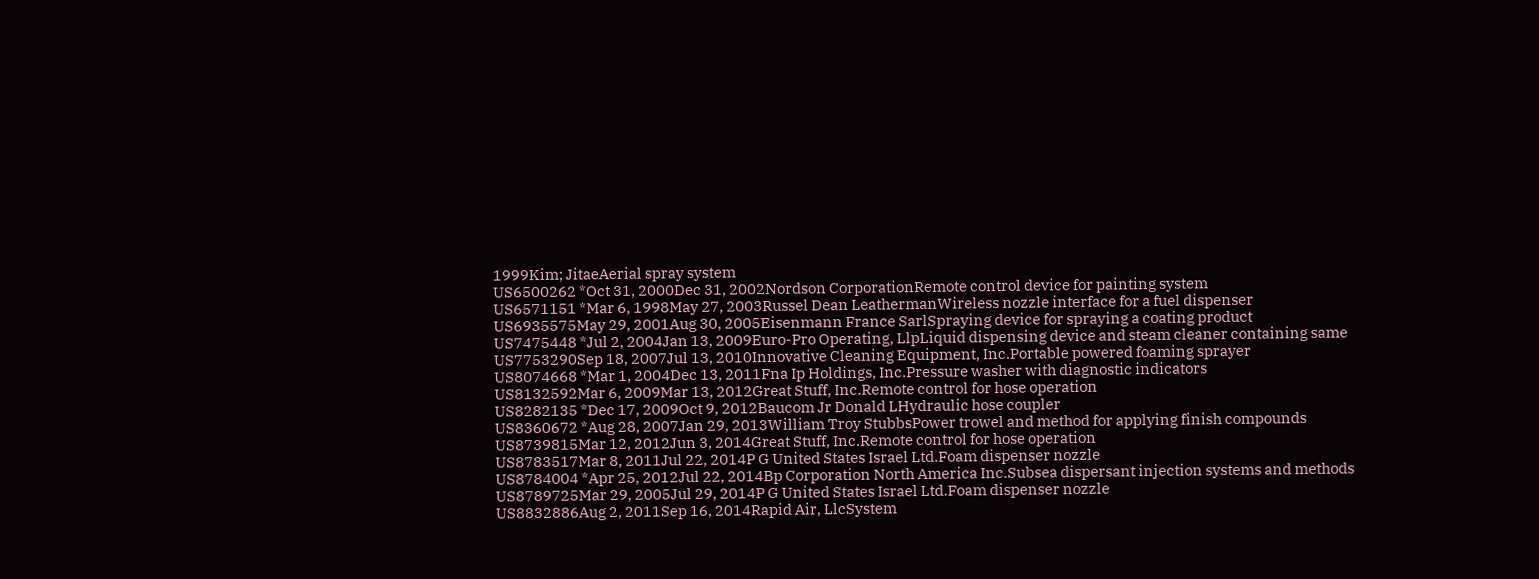1999Kim; JitaeAerial spray system
US6500262 *Oct 31, 2000Dec 31, 2002Nordson CorporationRemote control device for painting system
US6571151 *Mar 6, 1998May 27, 2003Russel Dean LeathermanWireless nozzle interface for a fuel dispenser
US6935575May 29, 2001Aug 30, 2005Eisenmann France SarlSpraying device for spraying a coating product
US7475448 *Jul 2, 2004Jan 13, 2009Euro-Pro Operating, LlpLiquid dispensing device and steam cleaner containing same
US7753290Sep 18, 2007Jul 13, 2010Innovative Cleaning Equipment, Inc.Portable powered foaming sprayer
US8074668 *Mar 1, 2004Dec 13, 2011Fna Ip Holdings, Inc.Pressure washer with diagnostic indicators
US8132592Mar 6, 2009Mar 13, 2012Great Stuff, Inc.Remote control for hose operation
US8282135 *Dec 17, 2009Oct 9, 2012Baucom Jr Donald LHydraulic hose coupler
US8360672 *Aug 28, 2007Jan 29, 2013William Troy StubbsPower trowel and method for applying finish compounds
US8739815Mar 12, 2012Jun 3, 2014Great Stuff, Inc.Remote control for hose operation
US8783517Mar 8, 2011Jul 22, 2014P G United States Israel Ltd.Foam dispenser nozzle
US8784004 *Apr 25, 2012Jul 22, 2014Bp Corporation North America Inc.Subsea dispersant injection systems and methods
US8789725Mar 29, 2005Jul 29, 2014P G United States Israel Ltd.Foam dispenser nozzle
US8832886Aug 2, 2011Sep 16, 2014Rapid Air, LlcSystem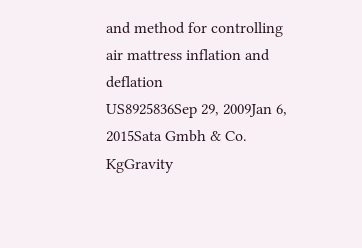and method for controlling air mattress inflation and deflation
US8925836Sep 29, 2009Jan 6, 2015Sata Gmbh & Co. KgGravity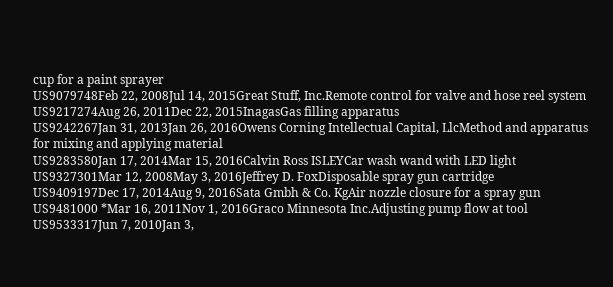cup for a paint sprayer
US9079748Feb 22, 2008Jul 14, 2015Great Stuff, Inc.Remote control for valve and hose reel system
US9217274Aug 26, 2011Dec 22, 2015InagasGas filling apparatus
US9242267Jan 31, 2013Jan 26, 2016Owens Corning Intellectual Capital, LlcMethod and apparatus for mixing and applying material
US9283580Jan 17, 2014Mar 15, 2016Calvin Ross ISLEYCar wash wand with LED light
US9327301Mar 12, 2008May 3, 2016Jeffrey D. FoxDisposable spray gun cartridge
US9409197Dec 17, 2014Aug 9, 2016Sata Gmbh & Co. KgAir nozzle closure for a spray gun
US9481000 *Mar 16, 2011Nov 1, 2016Graco Minnesota Inc.Adjusting pump flow at tool
US9533317Jun 7, 2010Jan 3,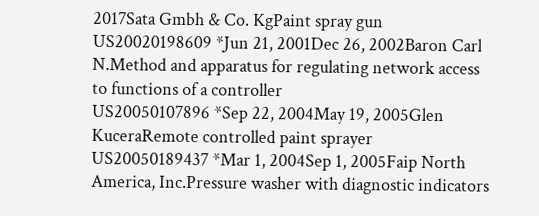2017Sata Gmbh & Co. KgPaint spray gun
US20020198609 *Jun 21, 2001Dec 26, 2002Baron Carl N.Method and apparatus for regulating network access to functions of a controller
US20050107896 *Sep 22, 2004May 19, 2005Glen KuceraRemote controlled paint sprayer
US20050189437 *Mar 1, 2004Sep 1, 2005Faip North America, Inc.Pressure washer with diagnostic indicators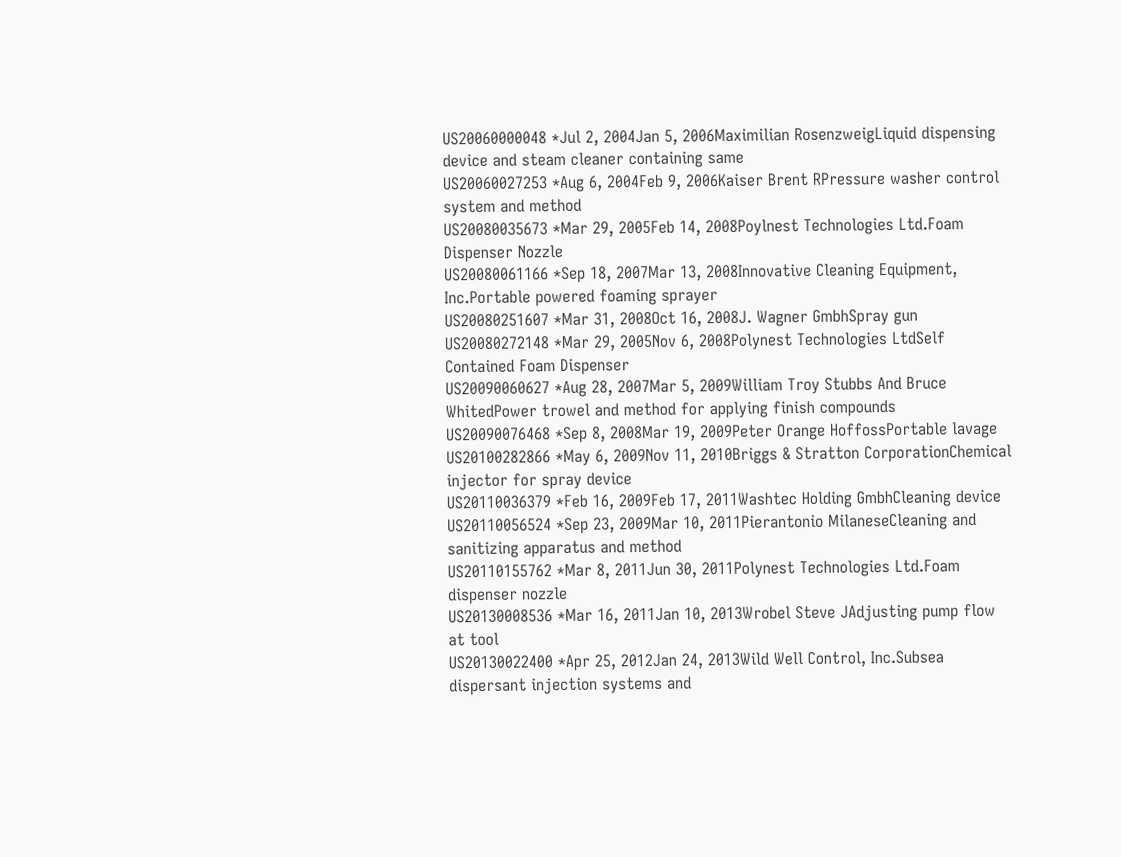US20060000048 *Jul 2, 2004Jan 5, 2006Maximilian RosenzweigLiquid dispensing device and steam cleaner containing same
US20060027253 *Aug 6, 2004Feb 9, 2006Kaiser Brent RPressure washer control system and method
US20080035673 *Mar 29, 2005Feb 14, 2008Poylnest Technologies Ltd.Foam Dispenser Nozzle
US20080061166 *Sep 18, 2007Mar 13, 2008Innovative Cleaning Equipment, Inc.Portable powered foaming sprayer
US20080251607 *Mar 31, 2008Oct 16, 2008J. Wagner GmbhSpray gun
US20080272148 *Mar 29, 2005Nov 6, 2008Polynest Technologies LtdSelf Contained Foam Dispenser
US20090060627 *Aug 28, 2007Mar 5, 2009William Troy Stubbs And Bruce WhitedPower trowel and method for applying finish compounds
US20090076468 *Sep 8, 2008Mar 19, 2009Peter Orange HoffossPortable lavage
US20100282866 *May 6, 2009Nov 11, 2010Briggs & Stratton CorporationChemical injector for spray device
US20110036379 *Feb 16, 2009Feb 17, 2011Washtec Holding GmbhCleaning device
US20110056524 *Sep 23, 2009Mar 10, 2011Pierantonio MilaneseCleaning and sanitizing apparatus and method
US20110155762 *Mar 8, 2011Jun 30, 2011Polynest Technologies Ltd.Foam dispenser nozzle
US20130008536 *Mar 16, 2011Jan 10, 2013Wrobel Steve JAdjusting pump flow at tool
US20130022400 *Apr 25, 2012Jan 24, 2013Wild Well Control, Inc.Subsea dispersant injection systems and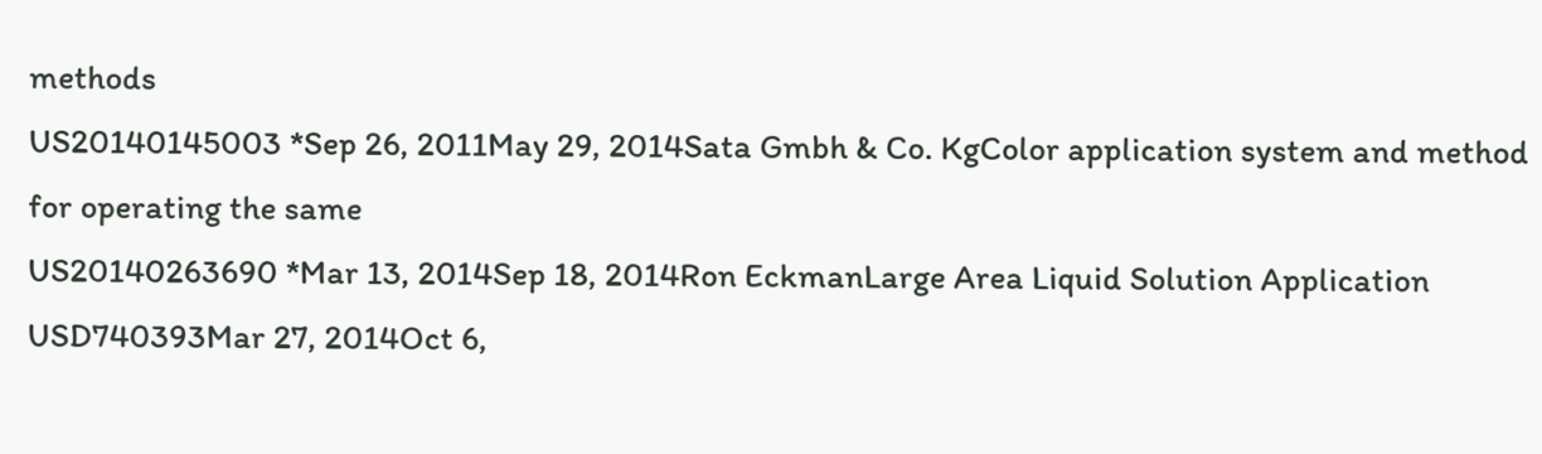methods
US20140145003 *Sep 26, 2011May 29, 2014Sata Gmbh & Co. KgColor application system and method for operating the same
US20140263690 *Mar 13, 2014Sep 18, 2014Ron EckmanLarge Area Liquid Solution Application
USD740393Mar 27, 2014Oct 6,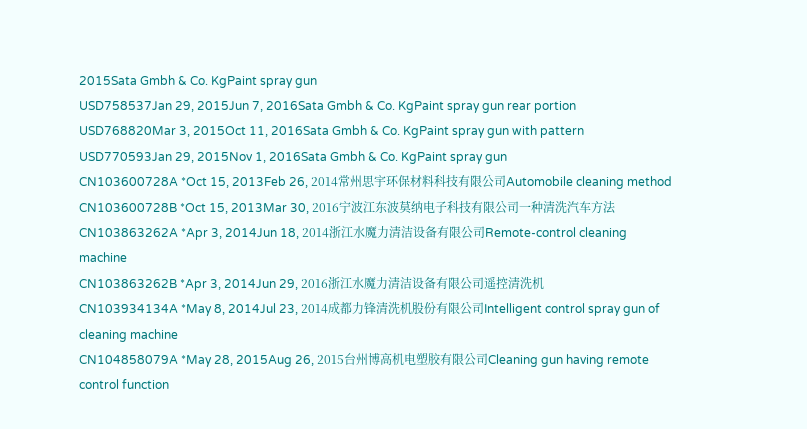2015Sata Gmbh & Co. KgPaint spray gun
USD758537Jan 29, 2015Jun 7, 2016Sata Gmbh & Co. KgPaint spray gun rear portion
USD768820Mar 3, 2015Oct 11, 2016Sata Gmbh & Co. KgPaint spray gun with pattern
USD770593Jan 29, 2015Nov 1, 2016Sata Gmbh & Co. KgPaint spray gun
CN103600728A *Oct 15, 2013Feb 26, 2014常州思宇环保材料科技有限公司Automobile cleaning method
CN103600728B *Oct 15, 2013Mar 30, 2016宁波江东波莫纳电子科技有限公司一种清洗汽车方法
CN103863262A *Apr 3, 2014Jun 18, 2014浙江水魔力清洁设备有限公司Remote-control cleaning machine
CN103863262B *Apr 3, 2014Jun 29, 2016浙江水魔力清洁设备有限公司遥控清洗机
CN103934134A *May 8, 2014Jul 23, 2014成都力锋清洗机股份有限公司Intelligent control spray gun of cleaning machine
CN104858079A *May 28, 2015Aug 26, 2015台州博高机电塑胶有限公司Cleaning gun having remote control function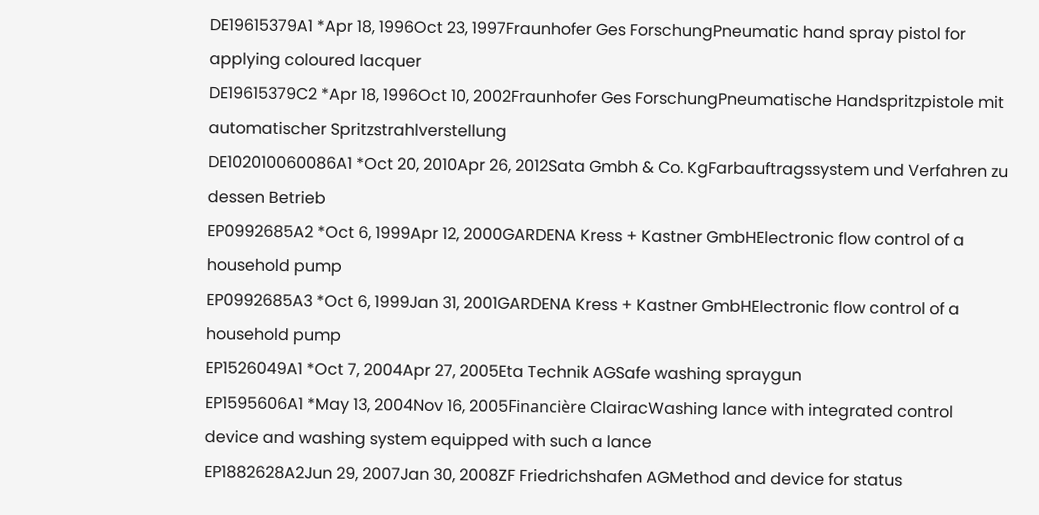DE19615379A1 *Apr 18, 1996Oct 23, 1997Fraunhofer Ges ForschungPneumatic hand spray pistol for applying coloured lacquer
DE19615379C2 *Apr 18, 1996Oct 10, 2002Fraunhofer Ges ForschungPneumatische Handspritzpistole mit automatischer Spritzstrahlverstellung
DE102010060086A1 *Oct 20, 2010Apr 26, 2012Sata Gmbh & Co. KgFarbauftragssystem und Verfahren zu dessen Betrieb
EP0992685A2 *Oct 6, 1999Apr 12, 2000GARDENA Kress + Kastner GmbHElectronic flow control of a household pump
EP0992685A3 *Oct 6, 1999Jan 31, 2001GARDENA Kress + Kastner GmbHElectronic flow control of a household pump
EP1526049A1 *Oct 7, 2004Apr 27, 2005Eta Technik AGSafe washing spraygun
EP1595606A1 *May 13, 2004Nov 16, 2005Financière ClairacWashing lance with integrated control device and washing system equipped with such a lance
EP1882628A2Jun 29, 2007Jan 30, 2008ZF Friedrichshafen AGMethod and device for status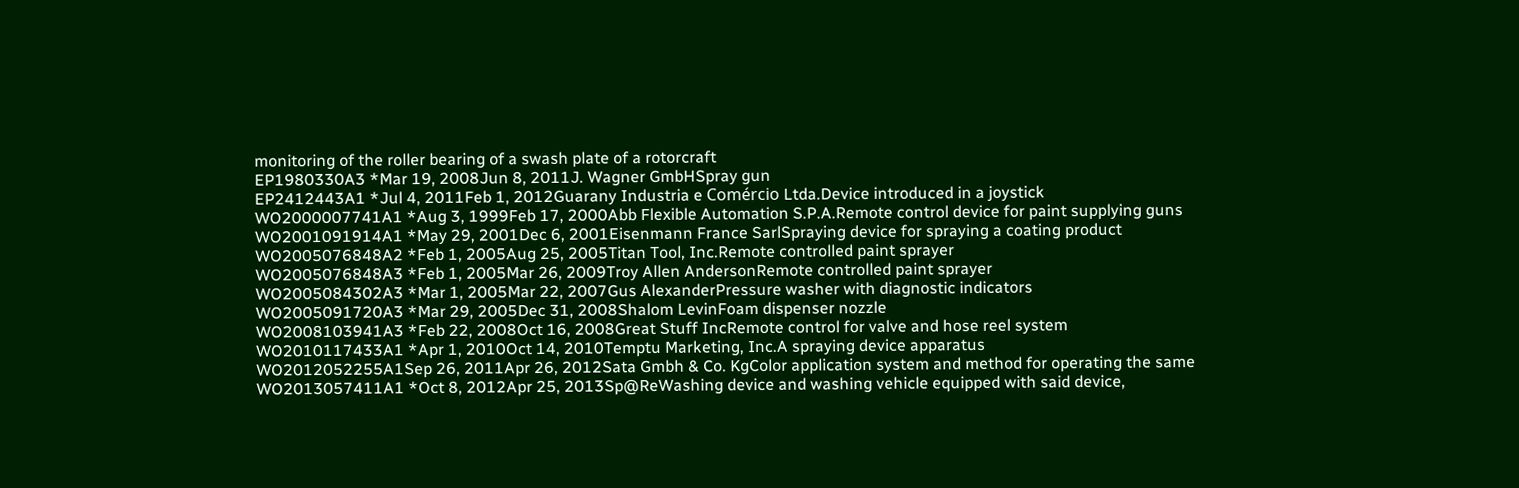monitoring of the roller bearing of a swash plate of a rotorcraft
EP1980330A3 *Mar 19, 2008Jun 8, 2011J. Wagner GmbHSpray gun
EP2412443A1 *Jul 4, 2011Feb 1, 2012Guarany Industria e Comércio Ltda.Device introduced in a joystick
WO2000007741A1 *Aug 3, 1999Feb 17, 2000Abb Flexible Automation S.P.A.Remote control device for paint supplying guns
WO2001091914A1 *May 29, 2001Dec 6, 2001Eisenmann France SarlSpraying device for spraying a coating product
WO2005076848A2 *Feb 1, 2005Aug 25, 2005Titan Tool, Inc.Remote controlled paint sprayer
WO2005076848A3 *Feb 1, 2005Mar 26, 2009Troy Allen AndersonRemote controlled paint sprayer
WO2005084302A3 *Mar 1, 2005Mar 22, 2007Gus AlexanderPressure washer with diagnostic indicators
WO2005091720A3 *Mar 29, 2005Dec 31, 2008Shalom LevinFoam dispenser nozzle
WO2008103941A3 *Feb 22, 2008Oct 16, 2008Great Stuff IncRemote control for valve and hose reel system
WO2010117433A1 *Apr 1, 2010Oct 14, 2010Temptu Marketing, Inc.A spraying device apparatus
WO2012052255A1Sep 26, 2011Apr 26, 2012Sata Gmbh & Co. KgColor application system and method for operating the same
WO2013057411A1 *Oct 8, 2012Apr 25, 2013Sp@ReWashing device and washing vehicle equipped with said device,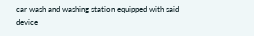car wash and washing station equipped with said device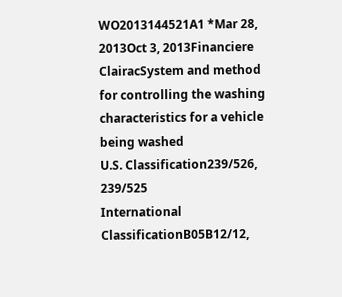WO2013144521A1 *Mar 28, 2013Oct 3, 2013Financiere ClairacSystem and method for controlling the washing characteristics for a vehicle being washed
U.S. Classification239/526, 239/525
International ClassificationB05B12/12,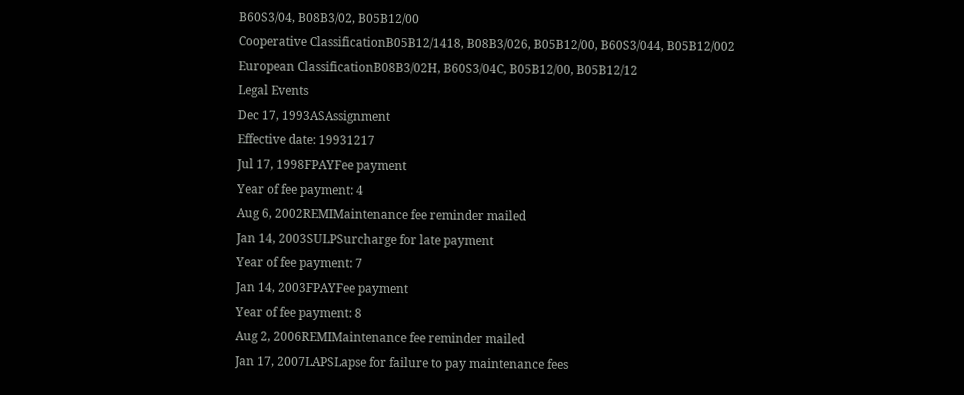B60S3/04, B08B3/02, B05B12/00
Cooperative ClassificationB05B12/1418, B08B3/026, B05B12/00, B60S3/044, B05B12/002
European ClassificationB08B3/02H, B60S3/04C, B05B12/00, B05B12/12
Legal Events
Dec 17, 1993ASAssignment
Effective date: 19931217
Jul 17, 1998FPAYFee payment
Year of fee payment: 4
Aug 6, 2002REMIMaintenance fee reminder mailed
Jan 14, 2003SULPSurcharge for late payment
Year of fee payment: 7
Jan 14, 2003FPAYFee payment
Year of fee payment: 8
Aug 2, 2006REMIMaintenance fee reminder mailed
Jan 17, 2007LAPSLapse for failure to pay maintenance fees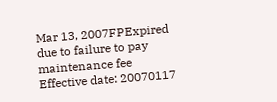Mar 13, 2007FPExpired due to failure to pay maintenance fee
Effective date: 20070117